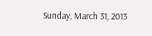Sunday, March 31, 2013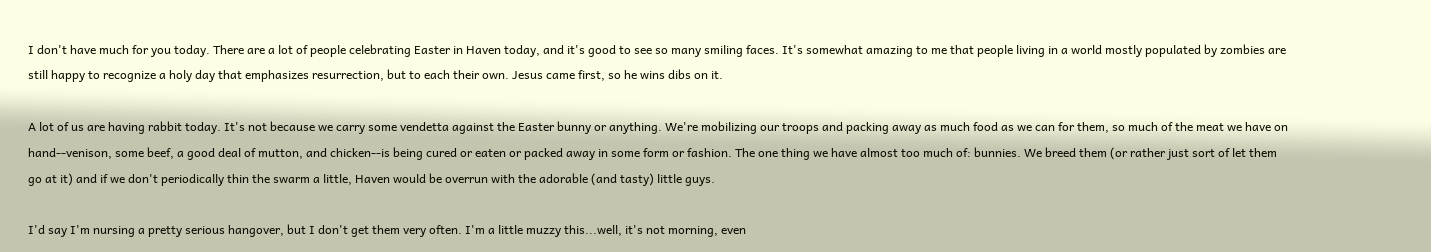I don't have much for you today. There are a lot of people celebrating Easter in Haven today, and it's good to see so many smiling faces. It's somewhat amazing to me that people living in a world mostly populated by zombies are still happy to recognize a holy day that emphasizes resurrection, but to each their own. Jesus came first, so he wins dibs on it.

A lot of us are having rabbit today. It's not because we carry some vendetta against the Easter bunny or anything. We're mobilizing our troops and packing away as much food as we can for them, so much of the meat we have on hand--venison, some beef, a good deal of mutton, and chicken--is being cured or eaten or packed away in some form or fashion. The one thing we have almost too much of: bunnies. We breed them (or rather just sort of let them go at it) and if we don't periodically thin the swarm a little, Haven would be overrun with the adorable (and tasty) little guys.

I'd say I'm nursing a pretty serious hangover, but I don't get them very often. I'm a little muzzy this...well, it's not morning, even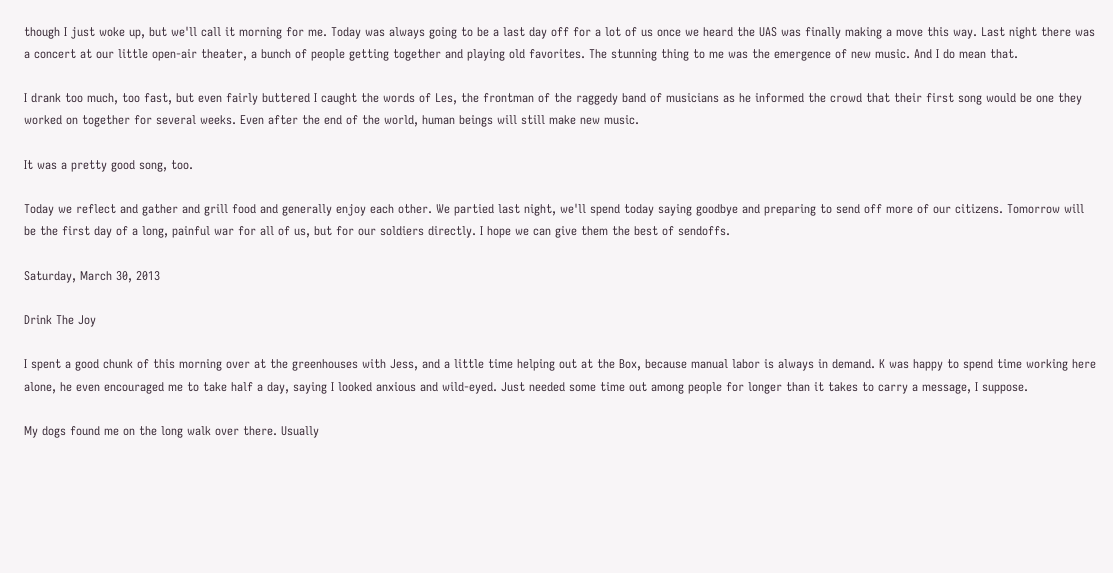though I just woke up, but we'll call it morning for me. Today was always going to be a last day off for a lot of us once we heard the UAS was finally making a move this way. Last night there was a concert at our little open-air theater, a bunch of people getting together and playing old favorites. The stunning thing to me was the emergence of new music. And I do mean that.

I drank too much, too fast, but even fairly buttered I caught the words of Les, the frontman of the raggedy band of musicians as he informed the crowd that their first song would be one they worked on together for several weeks. Even after the end of the world, human beings will still make new music.

It was a pretty good song, too.

Today we reflect and gather and grill food and generally enjoy each other. We partied last night, we'll spend today saying goodbye and preparing to send off more of our citizens. Tomorrow will be the first day of a long, painful war for all of us, but for our soldiers directly. I hope we can give them the best of sendoffs.

Saturday, March 30, 2013

Drink The Joy

I spent a good chunk of this morning over at the greenhouses with Jess, and a little time helping out at the Box, because manual labor is always in demand. K was happy to spend time working here alone, he even encouraged me to take half a day, saying I looked anxious and wild-eyed. Just needed some time out among people for longer than it takes to carry a message, I suppose.

My dogs found me on the long walk over there. Usually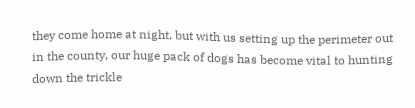they come home at night, but with us setting up the perimeter out in the county, our huge pack of dogs has become vital to hunting down the trickle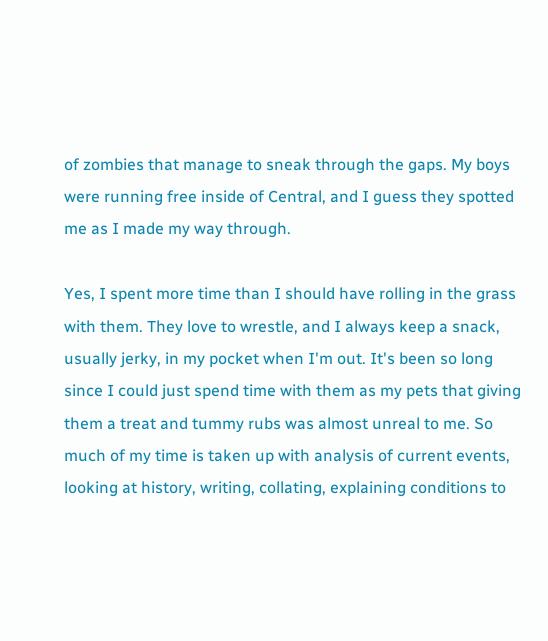of zombies that manage to sneak through the gaps. My boys were running free inside of Central, and I guess they spotted me as I made my way through.

Yes, I spent more time than I should have rolling in the grass with them. They love to wrestle, and I always keep a snack, usually jerky, in my pocket when I'm out. It's been so long since I could just spend time with them as my pets that giving them a treat and tummy rubs was almost unreal to me. So much of my time is taken up with analysis of current events, looking at history, writing, collating, explaining conditions to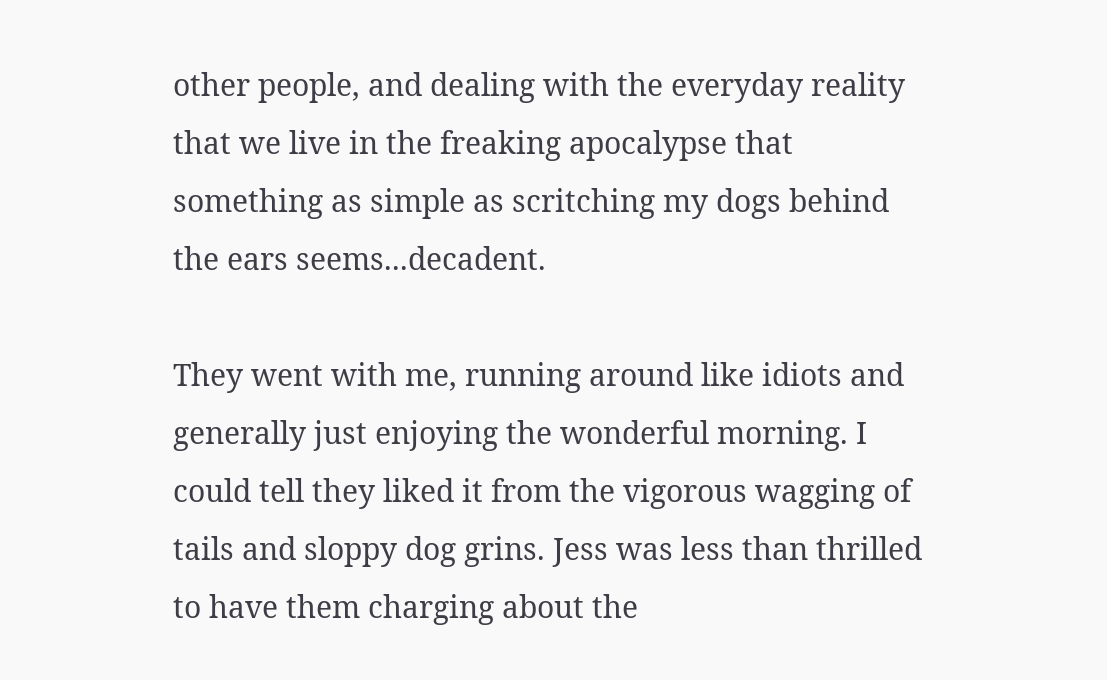other people, and dealing with the everyday reality that we live in the freaking apocalypse that something as simple as scritching my dogs behind the ears seems...decadent.

They went with me, running around like idiots and generally just enjoying the wonderful morning. I could tell they liked it from the vigorous wagging of tails and sloppy dog grins. Jess was less than thrilled to have them charging about the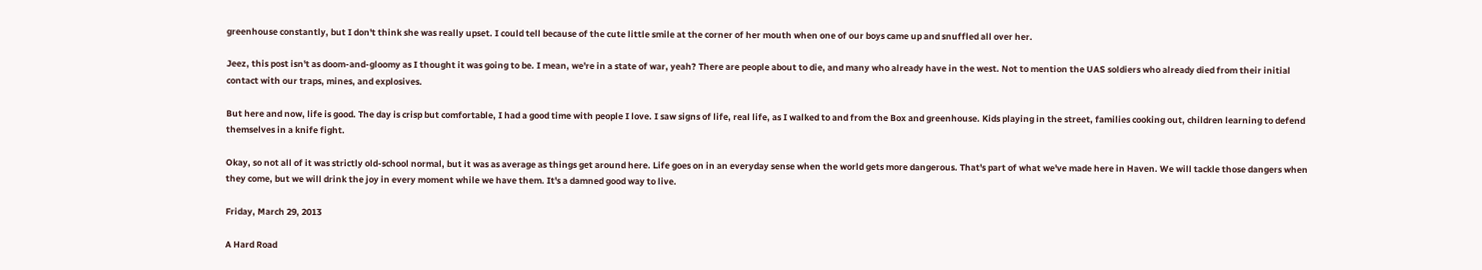greenhouse constantly, but I don't think she was really upset. I could tell because of the cute little smile at the corner of her mouth when one of our boys came up and snuffled all over her.

Jeez, this post isn't as doom-and-gloomy as I thought it was going to be. I mean, we're in a state of war, yeah? There are people about to die, and many who already have in the west. Not to mention the UAS soldiers who already died from their initial contact with our traps, mines, and explosives.

But here and now, life is good. The day is crisp but comfortable, I had a good time with people I love. I saw signs of life, real life, as I walked to and from the Box and greenhouse. Kids playing in the street, families cooking out, children learning to defend themselves in a knife fight.

Okay, so not all of it was strictly old-school normal, but it was as average as things get around here. Life goes on in an everyday sense when the world gets more dangerous. That's part of what we've made here in Haven. We will tackle those dangers when they come, but we will drink the joy in every moment while we have them. It's a damned good way to live.

Friday, March 29, 2013

A Hard Road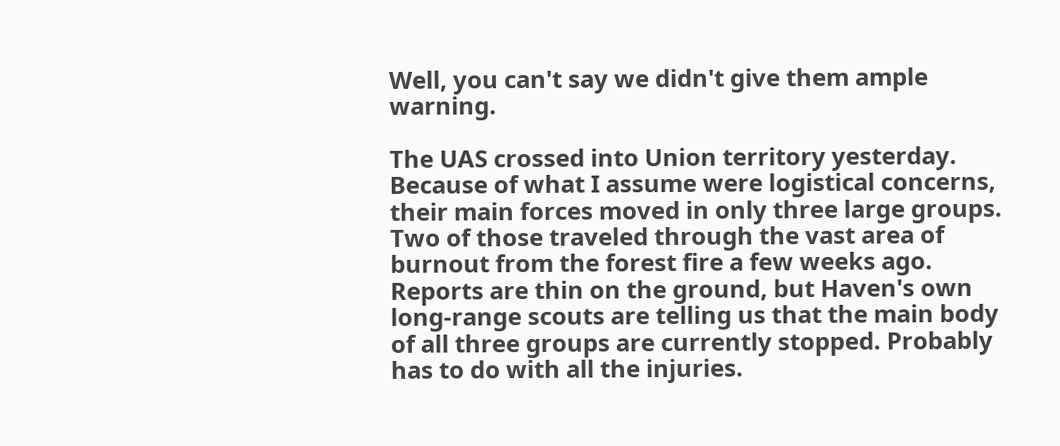Well, you can't say we didn't give them ample warning.

The UAS crossed into Union territory yesterday. Because of what I assume were logistical concerns, their main forces moved in only three large groups. Two of those traveled through the vast area of burnout from the forest fire a few weeks ago. Reports are thin on the ground, but Haven's own long-range scouts are telling us that the main body of all three groups are currently stopped. Probably has to do with all the injuries.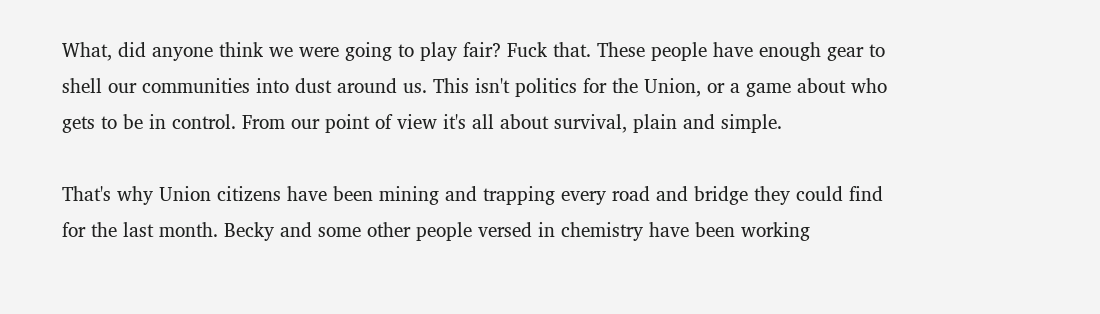What, did anyone think we were going to play fair? Fuck that. These people have enough gear to shell our communities into dust around us. This isn't politics for the Union, or a game about who gets to be in control. From our point of view it's all about survival, plain and simple.

That's why Union citizens have been mining and trapping every road and bridge they could find for the last month. Becky and some other people versed in chemistry have been working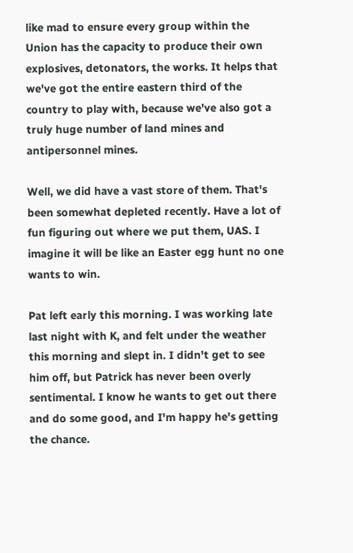like mad to ensure every group within the Union has the capacity to produce their own explosives, detonators, the works. It helps that we've got the entire eastern third of the country to play with, because we've also got a truly huge number of land mines and antipersonnel mines.

Well, we did have a vast store of them. That's been somewhat depleted recently. Have a lot of fun figuring out where we put them, UAS. I imagine it will be like an Easter egg hunt no one wants to win.

Pat left early this morning. I was working late last night with K, and felt under the weather this morning and slept in. I didn't get to see him off, but Patrick has never been overly sentimental. I know he wants to get out there and do some good, and I'm happy he's getting the chance.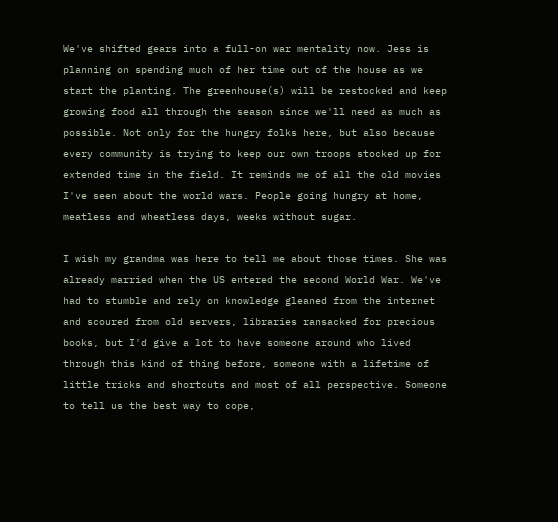We've shifted gears into a full-on war mentality now. Jess is planning on spending much of her time out of the house as we start the planting. The greenhouse(s) will be restocked and keep growing food all through the season since we'll need as much as possible. Not only for the hungry folks here, but also because every community is trying to keep our own troops stocked up for extended time in the field. It reminds me of all the old movies I've seen about the world wars. People going hungry at home, meatless and wheatless days, weeks without sugar.

I wish my grandma was here to tell me about those times. She was already married when the US entered the second World War. We've had to stumble and rely on knowledge gleaned from the internet and scoured from old servers, libraries ransacked for precious books, but I'd give a lot to have someone around who lived through this kind of thing before, someone with a lifetime of little tricks and shortcuts and most of all perspective. Someone to tell us the best way to cope,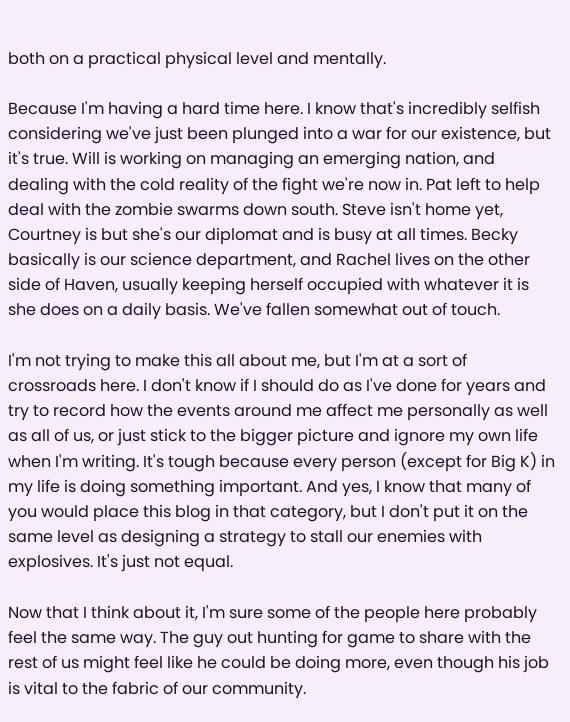both on a practical physical level and mentally.

Because I'm having a hard time here. I know that's incredibly selfish considering we've just been plunged into a war for our existence, but it's true. Will is working on managing an emerging nation, and dealing with the cold reality of the fight we're now in. Pat left to help deal with the zombie swarms down south. Steve isn't home yet, Courtney is but she's our diplomat and is busy at all times. Becky basically is our science department, and Rachel lives on the other side of Haven, usually keeping herself occupied with whatever it is she does on a daily basis. We've fallen somewhat out of touch.

I'm not trying to make this all about me, but I'm at a sort of crossroads here. I don't know if I should do as I've done for years and try to record how the events around me affect me personally as well as all of us, or just stick to the bigger picture and ignore my own life when I'm writing. It's tough because every person (except for Big K) in my life is doing something important. And yes, I know that many of you would place this blog in that category, but I don't put it on the same level as designing a strategy to stall our enemies with explosives. It's just not equal.

Now that I think about it, I'm sure some of the people here probably feel the same way. The guy out hunting for game to share with the rest of us might feel like he could be doing more, even though his job is vital to the fabric of our community.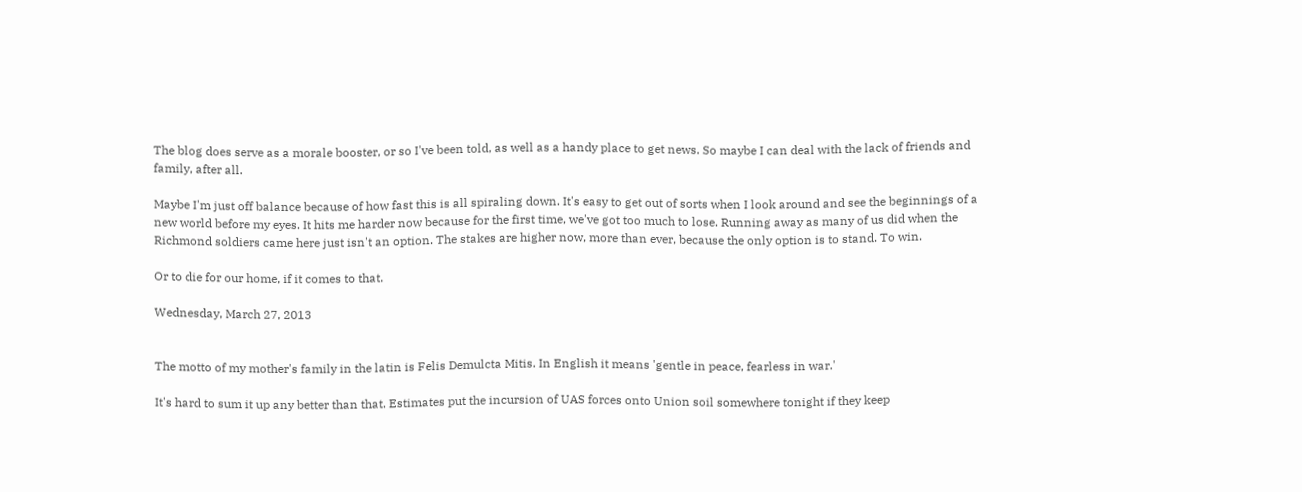The blog does serve as a morale booster, or so I've been told, as well as a handy place to get news. So maybe I can deal with the lack of friends and family, after all.

Maybe I'm just off balance because of how fast this is all spiraling down. It's easy to get out of sorts when I look around and see the beginnings of a new world before my eyes. It hits me harder now because for the first time, we've got too much to lose. Running away as many of us did when the Richmond soldiers came here just isn't an option. The stakes are higher now, more than ever, because the only option is to stand. To win.

Or to die for our home, if it comes to that.

Wednesday, March 27, 2013


The motto of my mother's family in the latin is Felis Demulcta Mitis. In English it means 'gentle in peace, fearless in war.'

It's hard to sum it up any better than that. Estimates put the incursion of UAS forces onto Union soil somewhere tonight if they keep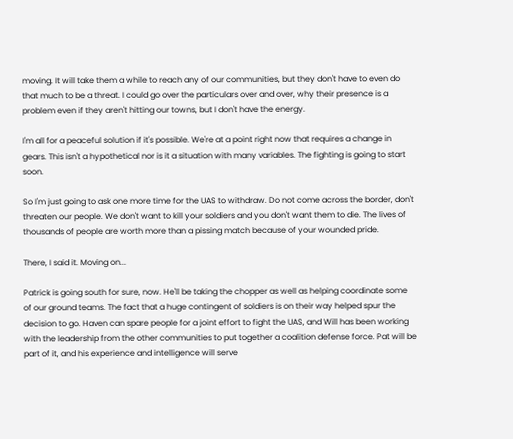moving. It will take them a while to reach any of our communities, but they don't have to even do that much to be a threat. I could go over the particulars over and over, why their presence is a problem even if they aren't hitting our towns, but I don't have the energy.

I'm all for a peaceful solution if it's possible. We're at a point right now that requires a change in gears. This isn't a hypothetical nor is it a situation with many variables. The fighting is going to start soon.

So I'm just going to ask one more time for the UAS to withdraw. Do not come across the border, don't threaten our people. We don't want to kill your soldiers and you don't want them to die. The lives of thousands of people are worth more than a pissing match because of your wounded pride.

There, I said it. Moving on...

Patrick is going south for sure, now. He'll be taking the chopper as well as helping coordinate some of our ground teams. The fact that a huge contingent of soldiers is on their way helped spur the decision to go. Haven can spare people for a joint effort to fight the UAS, and Will has been working with the leadership from the other communities to put together a coalition defense force. Pat will be part of it, and his experience and intelligence will serve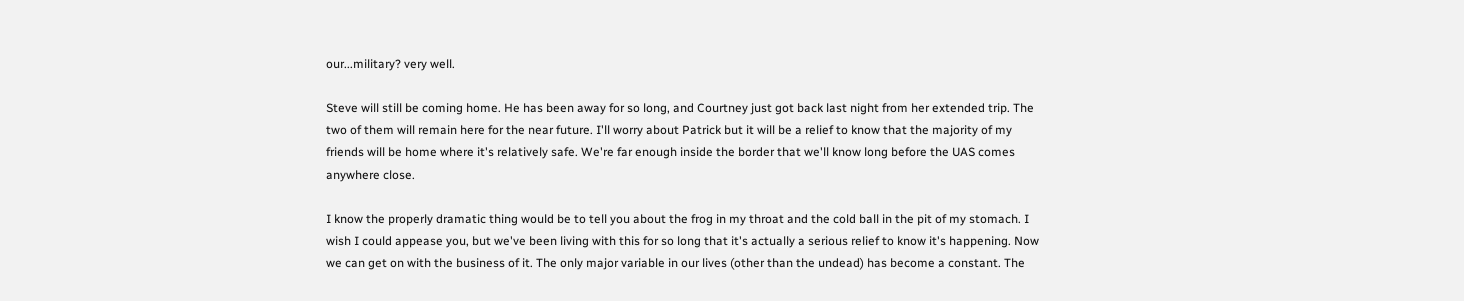our...military? very well.

Steve will still be coming home. He has been away for so long, and Courtney just got back last night from her extended trip. The two of them will remain here for the near future. I'll worry about Patrick but it will be a relief to know that the majority of my friends will be home where it's relatively safe. We're far enough inside the border that we'll know long before the UAS comes anywhere close.

I know the properly dramatic thing would be to tell you about the frog in my throat and the cold ball in the pit of my stomach. I wish I could appease you, but we've been living with this for so long that it's actually a serious relief to know it's happening. Now we can get on with the business of it. The only major variable in our lives (other than the undead) has become a constant. The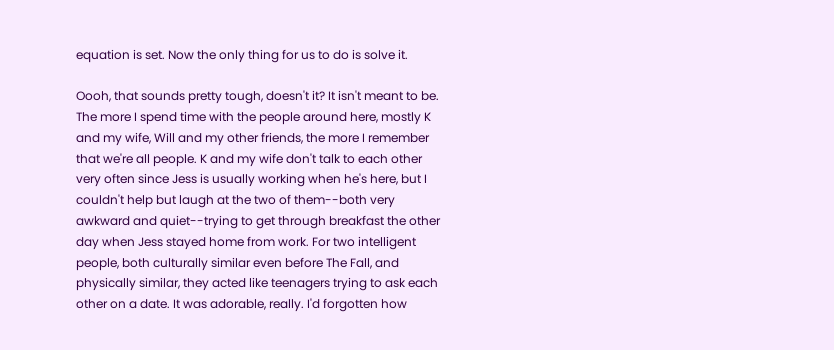equation is set. Now the only thing for us to do is solve it.

Oooh, that sounds pretty tough, doesn't it? It isn't meant to be. The more I spend time with the people around here, mostly K and my wife, Will and my other friends, the more I remember that we're all people. K and my wife don't talk to each other very often since Jess is usually working when he's here, but I couldn't help but laugh at the two of them--both very awkward and quiet--trying to get through breakfast the other day when Jess stayed home from work. For two intelligent people, both culturally similar even before The Fall, and physically similar, they acted like teenagers trying to ask each other on a date. It was adorable, really. I'd forgotten how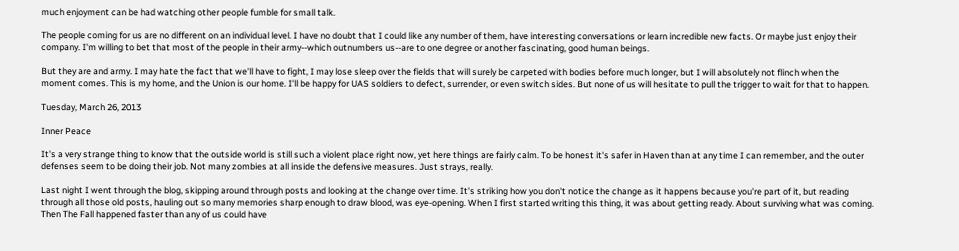much enjoyment can be had watching other people fumble for small talk.

The people coming for us are no different on an individual level. I have no doubt that I could like any number of them, have interesting conversations or learn incredible new facts. Or maybe just enjoy their company. I'm willing to bet that most of the people in their army--which outnumbers us--are to one degree or another fascinating, good human beings.

But they are and army. I may hate the fact that we'll have to fight, I may lose sleep over the fields that will surely be carpeted with bodies before much longer, but I will absolutely not flinch when the moment comes. This is my home, and the Union is our home. I'll be happy for UAS soldiers to defect, surrender, or even switch sides. But none of us will hesitate to pull the trigger to wait for that to happen.

Tuesday, March 26, 2013

Inner Peace

It's a very strange thing to know that the outside world is still such a violent place right now, yet here things are fairly calm. To be honest it's safer in Haven than at any time I can remember, and the outer defenses seem to be doing their job. Not many zombies at all inside the defensive measures. Just strays, really.

Last night I went through the blog, skipping around through posts and looking at the change over time. It's striking how you don't notice the change as it happens because you're part of it, but reading through all those old posts, hauling out so many memories sharp enough to draw blood, was eye-opening. When I first started writing this thing, it was about getting ready. About surviving what was coming. Then The Fall happened faster than any of us could have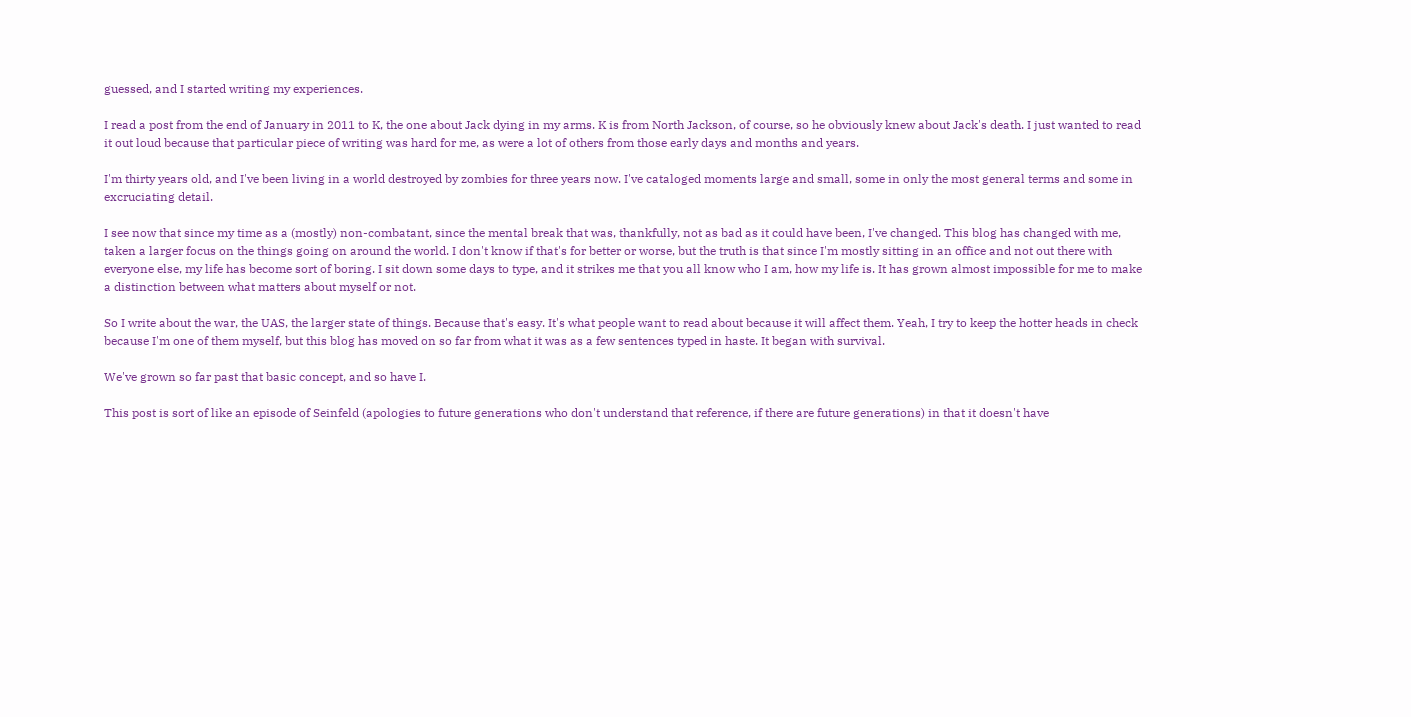guessed, and I started writing my experiences.

I read a post from the end of January in 2011 to K, the one about Jack dying in my arms. K is from North Jackson, of course, so he obviously knew about Jack's death. I just wanted to read it out loud because that particular piece of writing was hard for me, as were a lot of others from those early days and months and years.

I'm thirty years old, and I've been living in a world destroyed by zombies for three years now. I've cataloged moments large and small, some in only the most general terms and some in excruciating detail.

I see now that since my time as a (mostly) non-combatant, since the mental break that was, thankfully, not as bad as it could have been, I've changed. This blog has changed with me, taken a larger focus on the things going on around the world. I don't know if that's for better or worse, but the truth is that since I'm mostly sitting in an office and not out there with everyone else, my life has become sort of boring. I sit down some days to type, and it strikes me that you all know who I am, how my life is. It has grown almost impossible for me to make a distinction between what matters about myself or not.

So I write about the war, the UAS, the larger state of things. Because that's easy. It's what people want to read about because it will affect them. Yeah, I try to keep the hotter heads in check because I'm one of them myself, but this blog has moved on so far from what it was as a few sentences typed in haste. It began with survival.

We've grown so far past that basic concept, and so have I.

This post is sort of like an episode of Seinfeld (apologies to future generations who don't understand that reference, if there are future generations) in that it doesn't have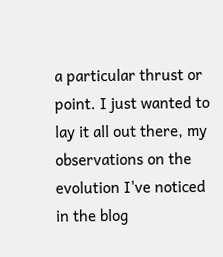a particular thrust or point. I just wanted to lay it all out there, my observations on the evolution I've noticed in the blog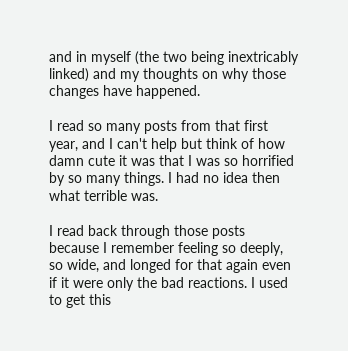and in myself (the two being inextricably linked) and my thoughts on why those changes have happened.

I read so many posts from that first year, and I can't help but think of how damn cute it was that I was so horrified by so many things. I had no idea then what terrible was.

I read back through those posts because I remember feeling so deeply, so wide, and longed for that again even if it were only the bad reactions. I used to get this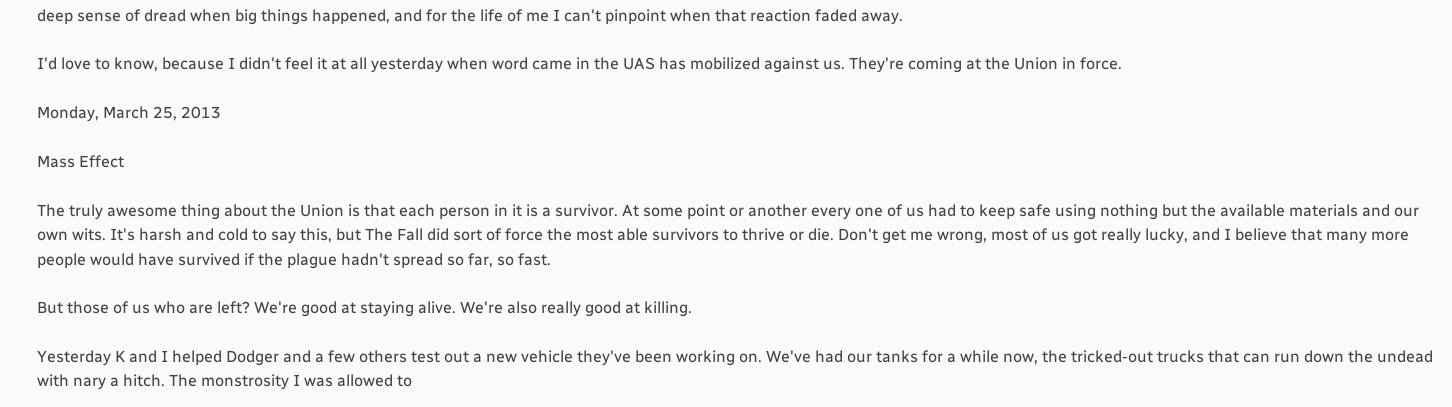deep sense of dread when big things happened, and for the life of me I can't pinpoint when that reaction faded away.

I'd love to know, because I didn't feel it at all yesterday when word came in the UAS has mobilized against us. They're coming at the Union in force.

Monday, March 25, 2013

Mass Effect

The truly awesome thing about the Union is that each person in it is a survivor. At some point or another every one of us had to keep safe using nothing but the available materials and our own wits. It's harsh and cold to say this, but The Fall did sort of force the most able survivors to thrive or die. Don't get me wrong, most of us got really lucky, and I believe that many more people would have survived if the plague hadn't spread so far, so fast.

But those of us who are left? We're good at staying alive. We're also really good at killing.

Yesterday K and I helped Dodger and a few others test out a new vehicle they've been working on. We've had our tanks for a while now, the tricked-out trucks that can run down the undead with nary a hitch. The monstrosity I was allowed to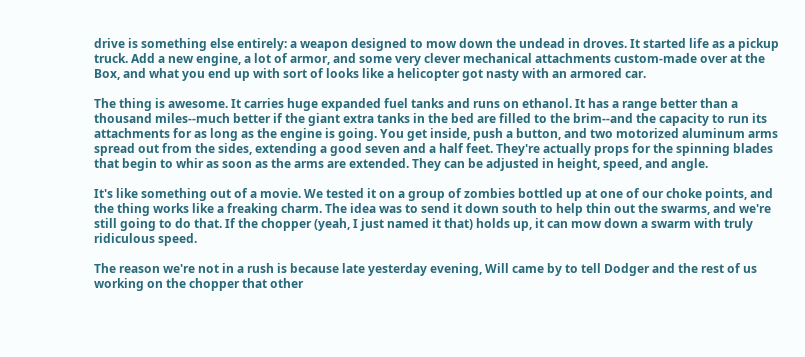drive is something else entirely: a weapon designed to mow down the undead in droves. It started life as a pickup truck. Add a new engine, a lot of armor, and some very clever mechanical attachments custom-made over at the Box, and what you end up with sort of looks like a helicopter got nasty with an armored car.

The thing is awesome. It carries huge expanded fuel tanks and runs on ethanol. It has a range better than a thousand miles--much better if the giant extra tanks in the bed are filled to the brim--and the capacity to run its attachments for as long as the engine is going. You get inside, push a button, and two motorized aluminum arms spread out from the sides, extending a good seven and a half feet. They're actually props for the spinning blades that begin to whir as soon as the arms are extended. They can be adjusted in height, speed, and angle.

It's like something out of a movie. We tested it on a group of zombies bottled up at one of our choke points, and the thing works like a freaking charm. The idea was to send it down south to help thin out the swarms, and we're still going to do that. If the chopper (yeah, I just named it that) holds up, it can mow down a swarm with truly ridiculous speed.

The reason we're not in a rush is because late yesterday evening, Will came by to tell Dodger and the rest of us working on the chopper that other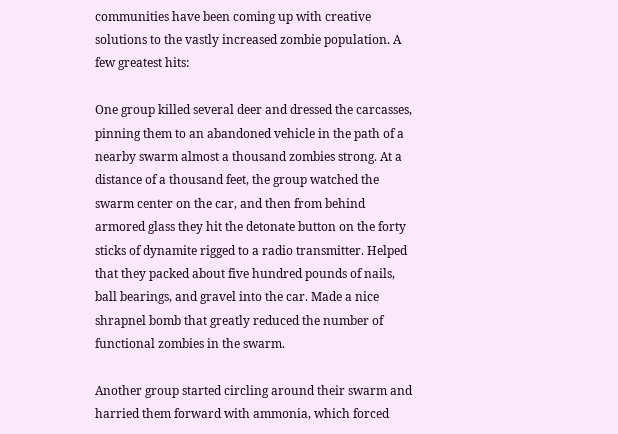communities have been coming up with creative solutions to the vastly increased zombie population. A few greatest hits:

One group killed several deer and dressed the carcasses, pinning them to an abandoned vehicle in the path of a nearby swarm almost a thousand zombies strong. At a distance of a thousand feet, the group watched the swarm center on the car, and then from behind armored glass they hit the detonate button on the forty sticks of dynamite rigged to a radio transmitter. Helped that they packed about five hundred pounds of nails, ball bearings, and gravel into the car. Made a nice shrapnel bomb that greatly reduced the number of functional zombies in the swarm.

Another group started circling around their swarm and harried them forward with ammonia, which forced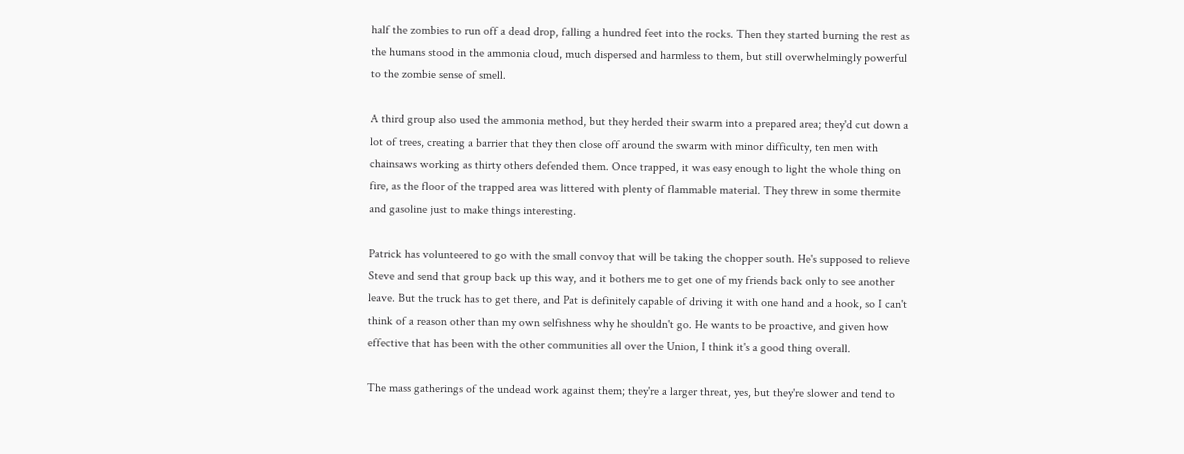half the zombies to run off a dead drop, falling a hundred feet into the rocks. Then they started burning the rest as the humans stood in the ammonia cloud, much dispersed and harmless to them, but still overwhelmingly powerful to the zombie sense of smell.

A third group also used the ammonia method, but they herded their swarm into a prepared area; they'd cut down a lot of trees, creating a barrier that they then close off around the swarm with minor difficulty, ten men with chainsaws working as thirty others defended them. Once trapped, it was easy enough to light the whole thing on fire, as the floor of the trapped area was littered with plenty of flammable material. They threw in some thermite and gasoline just to make things interesting.

Patrick has volunteered to go with the small convoy that will be taking the chopper south. He's supposed to relieve Steve and send that group back up this way, and it bothers me to get one of my friends back only to see another leave. But the truck has to get there, and Pat is definitely capable of driving it with one hand and a hook, so I can't think of a reason other than my own selfishness why he shouldn't go. He wants to be proactive, and given how effective that has been with the other communities all over the Union, I think it's a good thing overall.

The mass gatherings of the undead work against them; they're a larger threat, yes, but they're slower and tend to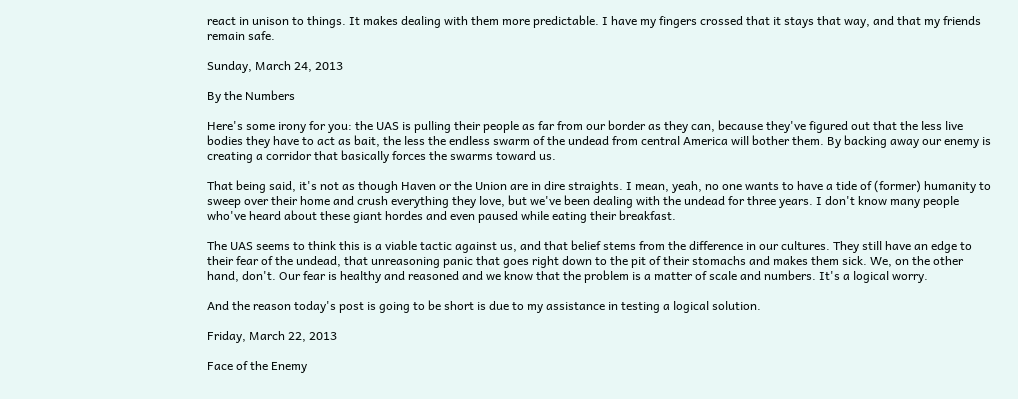react in unison to things. It makes dealing with them more predictable. I have my fingers crossed that it stays that way, and that my friends remain safe.

Sunday, March 24, 2013

By the Numbers

Here's some irony for you: the UAS is pulling their people as far from our border as they can, because they've figured out that the less live bodies they have to act as bait, the less the endless swarm of the undead from central America will bother them. By backing away our enemy is creating a corridor that basically forces the swarms toward us.

That being said, it's not as though Haven or the Union are in dire straights. I mean, yeah, no one wants to have a tide of (former) humanity to sweep over their home and crush everything they love, but we've been dealing with the undead for three years. I don't know many people who've heard about these giant hordes and even paused while eating their breakfast.

The UAS seems to think this is a viable tactic against us, and that belief stems from the difference in our cultures. They still have an edge to their fear of the undead, that unreasoning panic that goes right down to the pit of their stomachs and makes them sick. We, on the other hand, don't. Our fear is healthy and reasoned and we know that the problem is a matter of scale and numbers. It's a logical worry.

And the reason today's post is going to be short is due to my assistance in testing a logical solution.

Friday, March 22, 2013

Face of the Enemy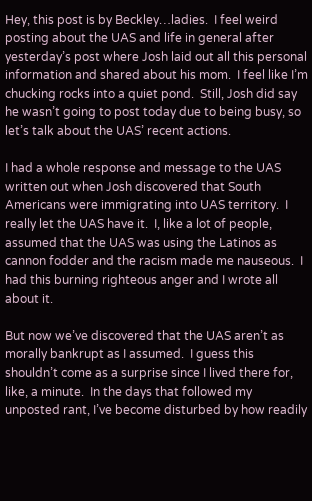Hey, this post is by Beckley…ladies.  I feel weird posting about the UAS and life in general after yesterday’s post where Josh laid out all this personal information and shared about his mom.  I feel like I’m chucking rocks into a quiet pond.  Still, Josh did say he wasn’t going to post today due to being busy, so let’s talk about the UAS’ recent actions.

I had a whole response and message to the UAS written out when Josh discovered that South Americans were immigrating into UAS territory.  I really let the UAS have it.  I, like a lot of people, assumed that the UAS was using the Latinos as cannon fodder and the racism made me nauseous.  I had this burning righteous anger and I wrote all about it.

But now we’ve discovered that the UAS aren’t as morally bankrupt as I assumed.  I guess this shouldn’t come as a surprise since I lived there for, like, a minute.  In the days that followed my unposted rant, I’ve become disturbed by how readily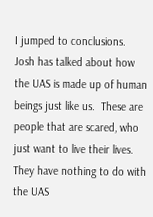I jumped to conclusions.  Josh has talked about how the UAS is made up of human beings just like us.  These are people that are scared, who just want to live their lives.  They have nothing to do with the UAS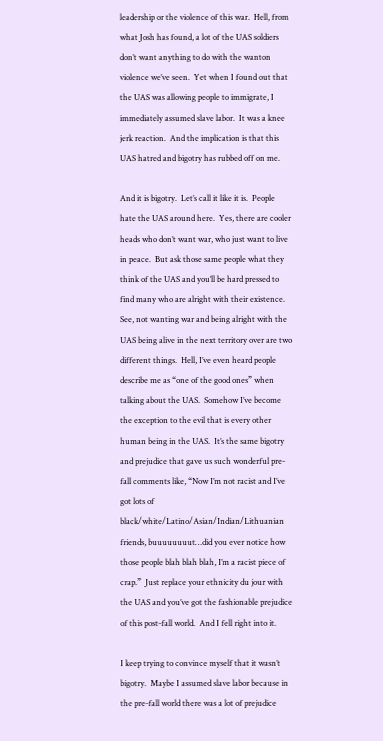leadership or the violence of this war.  Hell, from what Josh has found, a lot of the UAS soldiers don’t want anything to do with the wanton violence we’ve seen.  Yet when I found out that the UAS was allowing people to immigrate, I immediately assumed slave labor.  It was a knee jerk reaction.  And the implication is that this UAS hatred and bigotry has rubbed off on me.

And it is bigotry.  Let’s call it like it is.  People hate the UAS around here.  Yes, there are cooler heads who don’t want war, who just want to live in peace.  But ask those same people what they think of the UAS and you’ll be hard pressed to find many who are alright with their existence.  See, not wanting war and being alright with the UAS being alive in the next territory over are two different things.  Hell, I’ve even heard people describe me as “one of the good ones” when talking about the UAS.  Somehow I’ve become the exception to the evil that is every other human being in the UAS.  It’s the same bigotry and prejudice that gave us such wonderful pre-fall comments like, “Now I’m not racist and I’ve got lots of black/white/Latino/Asian/Indian/Lithuanian friends, buuuuuuuut…did you ever notice how those people blah blah blah, I’m a racist piece of crap.”  Just replace your ethnicity du jour with the UAS and you’ve got the fashionable prejudice of this post-fall world.  And I fell right into it.

I keep trying to convince myself that it wasn’t bigotry.  Maybe I assumed slave labor because in the pre-fall world there was a lot of prejudice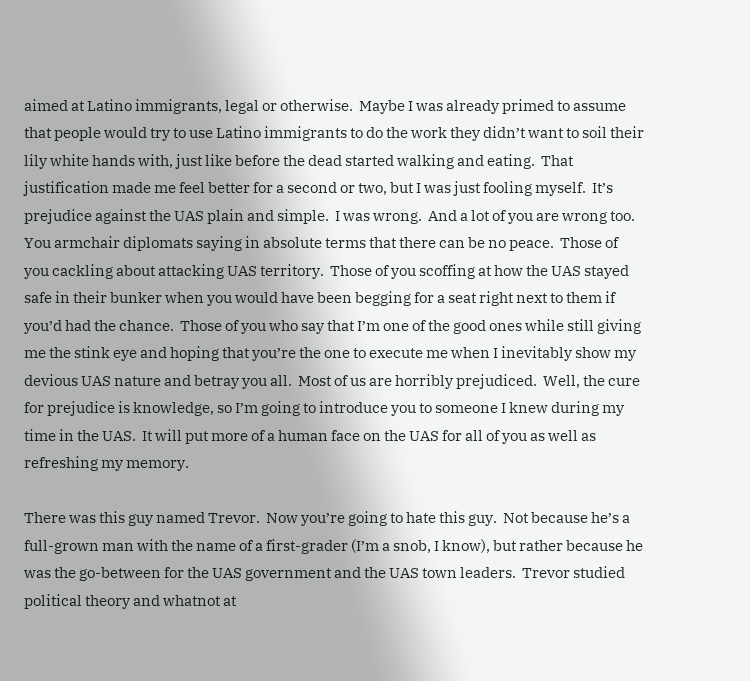aimed at Latino immigrants, legal or otherwise.  Maybe I was already primed to assume that people would try to use Latino immigrants to do the work they didn’t want to soil their lily white hands with, just like before the dead started walking and eating.  That justification made me feel better for a second or two, but I was just fooling myself.  It’s prejudice against the UAS plain and simple.  I was wrong.  And a lot of you are wrong too.  You armchair diplomats saying in absolute terms that there can be no peace.  Those of you cackling about attacking UAS territory.  Those of you scoffing at how the UAS stayed safe in their bunker when you would have been begging for a seat right next to them if you’d had the chance.  Those of you who say that I’m one of the good ones while still giving me the stink eye and hoping that you’re the one to execute me when I inevitably show my devious UAS nature and betray you all.  Most of us are horribly prejudiced.  Well, the cure for prejudice is knowledge, so I’m going to introduce you to someone I knew during my time in the UAS.  It will put more of a human face on the UAS for all of you as well as refreshing my memory.

There was this guy named Trevor.  Now you’re going to hate this guy.  Not because he’s a full-grown man with the name of a first-grader (I’m a snob, I know), but rather because he was the go-between for the UAS government and the UAS town leaders.  Trevor studied political theory and whatnot at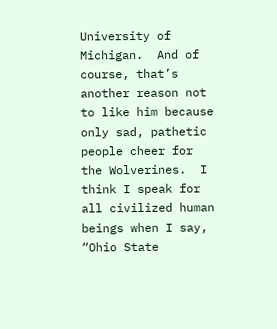University of Michigan.  And of course, that’s another reason not to like him because only sad, pathetic people cheer for the Wolverines.  I think I speak for all civilized human beings when I say, “Ohio State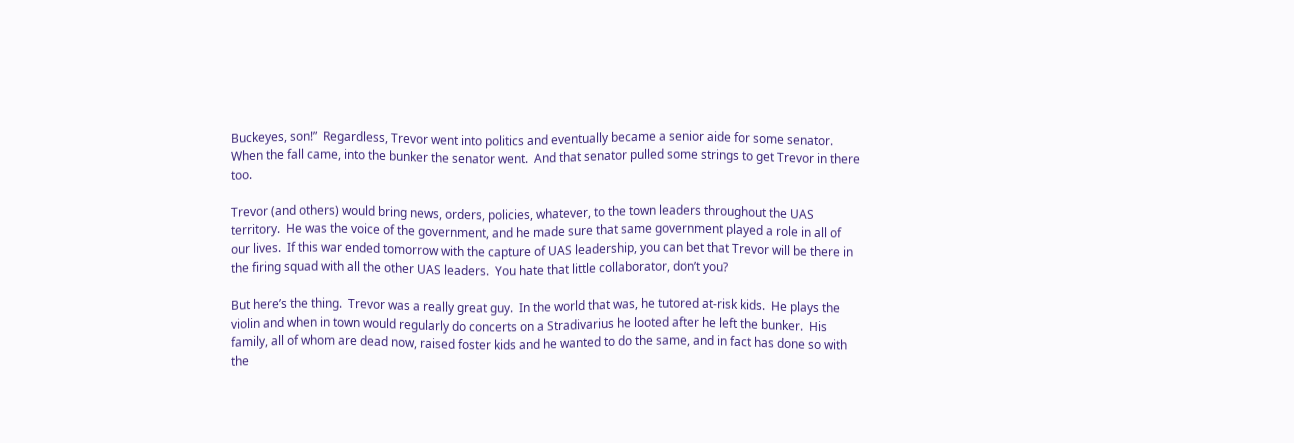Buckeyes, son!”  Regardless, Trevor went into politics and eventually became a senior aide for some senator.  When the fall came, into the bunker the senator went.  And that senator pulled some strings to get Trevor in there too.

Trevor (and others) would bring news, orders, policies, whatever, to the town leaders throughout the UAS territory.  He was the voice of the government, and he made sure that same government played a role in all of our lives.  If this war ended tomorrow with the capture of UAS leadership, you can bet that Trevor will be there in the firing squad with all the other UAS leaders.  You hate that little collaborator, don’t you?

But here’s the thing.  Trevor was a really great guy.  In the world that was, he tutored at-risk kids.  He plays the violin and when in town would regularly do concerts on a Stradivarius he looted after he left the bunker.  His family, all of whom are dead now, raised foster kids and he wanted to do the same, and in fact has done so with the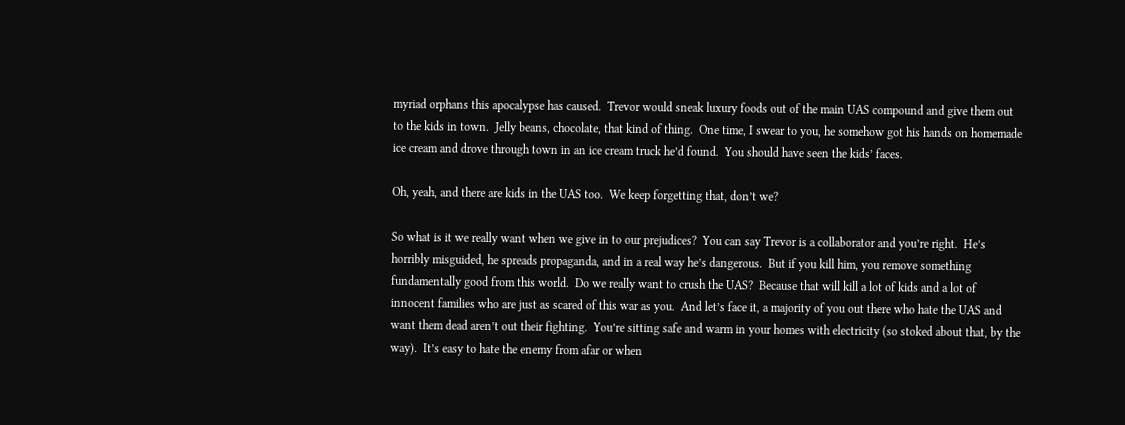myriad orphans this apocalypse has caused.  Trevor would sneak luxury foods out of the main UAS compound and give them out to the kids in town.  Jelly beans, chocolate, that kind of thing.  One time, I swear to you, he somehow got his hands on homemade ice cream and drove through town in an ice cream truck he’d found.  You should have seen the kids’ faces.

Oh, yeah, and there are kids in the UAS too.  We keep forgetting that, don’t we?

So what is it we really want when we give in to our prejudices?  You can say Trevor is a collaborator and you’re right.  He’s horribly misguided, he spreads propaganda, and in a real way he’s dangerous.  But if you kill him, you remove something fundamentally good from this world.  Do we really want to crush the UAS?  Because that will kill a lot of kids and a lot of innocent families who are just as scared of this war as you.  And let’s face it, a majority of you out there who hate the UAS and want them dead aren’t out their fighting.  You’re sitting safe and warm in your homes with electricity (so stoked about that, by the way).  It’s easy to hate the enemy from afar or when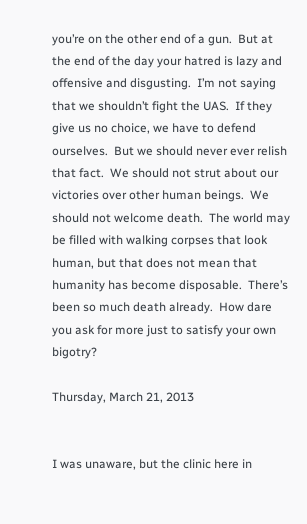you’re on the other end of a gun.  But at the end of the day your hatred is lazy and offensive and disgusting.  I’m not saying that we shouldn’t fight the UAS.  If they give us no choice, we have to defend ourselves.  But we should never ever relish that fact.  We should not strut about our victories over other human beings.  We should not welcome death.  The world may be filled with walking corpses that look human, but that does not mean that humanity has become disposable.  There’s been so much death already.  How dare you ask for more just to satisfy your own bigotry?

Thursday, March 21, 2013


I was unaware, but the clinic here in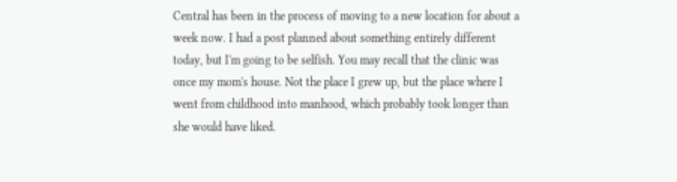Central has been in the process of moving to a new location for about a week now. I had a post planned about something entirely different today, but I'm going to be selfish. You may recall that the clinic was once my mom's house. Not the place I grew up, but the place where I went from childhood into manhood, which probably took longer than she would have liked.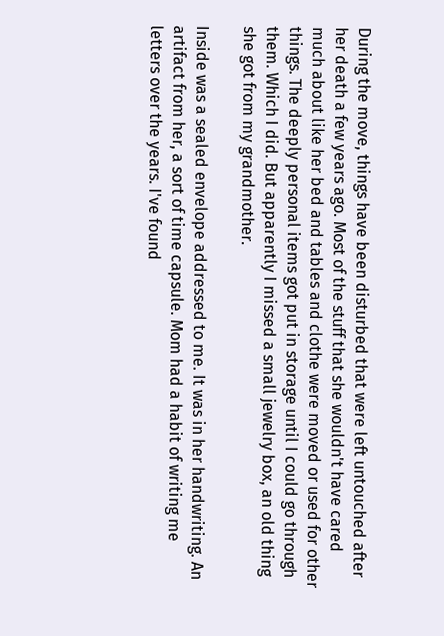During the move, things have been disturbed that were left untouched after her death a few years ago. Most of the stuff that she wouldn't have cared much about like her bed and tables and clothe were moved or used for other things. The deeply personal items got put in storage until I could go through them. Which I did. But apparently I missed a small jewelry box, an old thing she got from my grandmother.

Inside was a sealed envelope addressed to me. It was in her handwriting. An artifact from her, a sort of time capsule. Mom had a habit of writing me letters over the years. I've found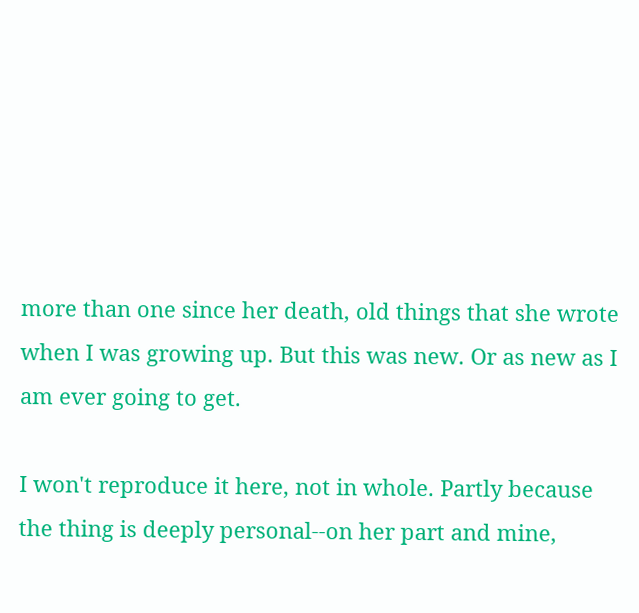more than one since her death, old things that she wrote when I was growing up. But this was new. Or as new as I am ever going to get.

I won't reproduce it here, not in whole. Partly because the thing is deeply personal--on her part and mine,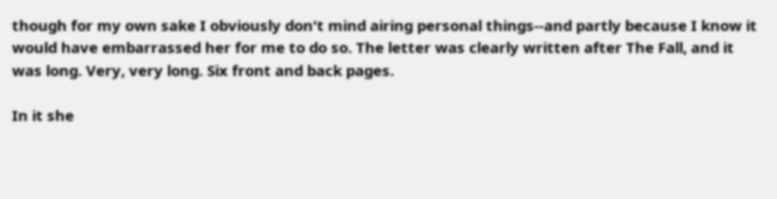though for my own sake I obviously don't mind airing personal things--and partly because I know it would have embarrassed her for me to do so. The letter was clearly written after The Fall, and it was long. Very, very long. Six front and back pages.

In it she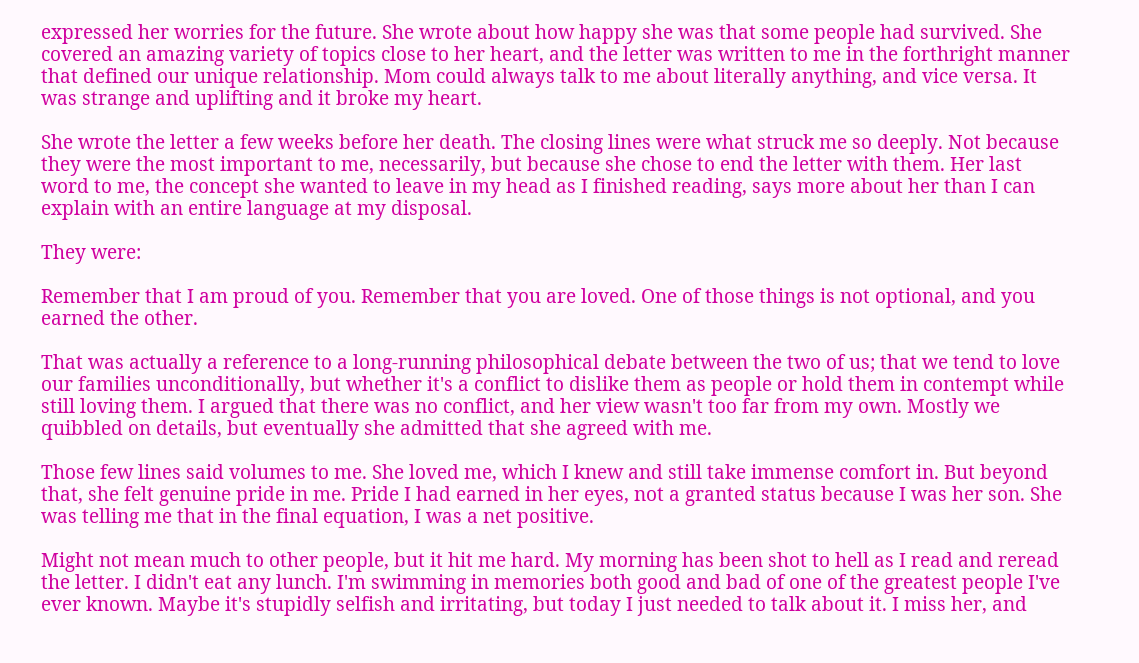expressed her worries for the future. She wrote about how happy she was that some people had survived. She covered an amazing variety of topics close to her heart, and the letter was written to me in the forthright manner that defined our unique relationship. Mom could always talk to me about literally anything, and vice versa. It was strange and uplifting and it broke my heart.

She wrote the letter a few weeks before her death. The closing lines were what struck me so deeply. Not because they were the most important to me, necessarily, but because she chose to end the letter with them. Her last word to me, the concept she wanted to leave in my head as I finished reading, says more about her than I can explain with an entire language at my disposal.

They were:

Remember that I am proud of you. Remember that you are loved. One of those things is not optional, and you earned the other.

That was actually a reference to a long-running philosophical debate between the two of us; that we tend to love our families unconditionally, but whether it's a conflict to dislike them as people or hold them in contempt while still loving them. I argued that there was no conflict, and her view wasn't too far from my own. Mostly we quibbled on details, but eventually she admitted that she agreed with me.

Those few lines said volumes to me. She loved me, which I knew and still take immense comfort in. But beyond that, she felt genuine pride in me. Pride I had earned in her eyes, not a granted status because I was her son. She was telling me that in the final equation, I was a net positive.

Might not mean much to other people, but it hit me hard. My morning has been shot to hell as I read and reread the letter. I didn't eat any lunch. I'm swimming in memories both good and bad of one of the greatest people I've ever known. Maybe it's stupidly selfish and irritating, but today I just needed to talk about it. I miss her, and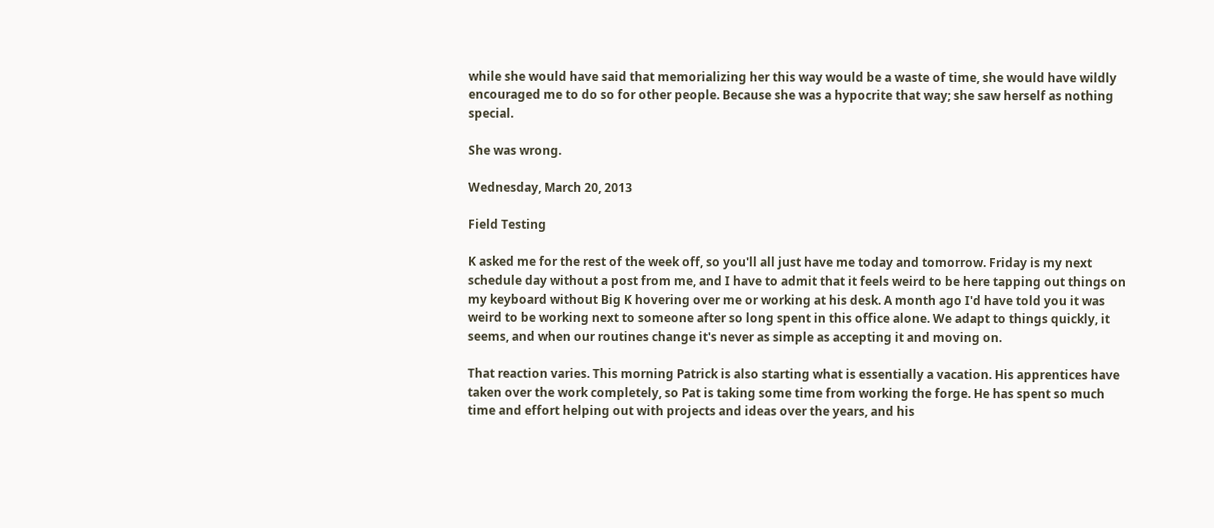while she would have said that memorializing her this way would be a waste of time, she would have wildly encouraged me to do so for other people. Because she was a hypocrite that way; she saw herself as nothing special.

She was wrong.

Wednesday, March 20, 2013

Field Testing

K asked me for the rest of the week off, so you'll all just have me today and tomorrow. Friday is my next schedule day without a post from me, and I have to admit that it feels weird to be here tapping out things on my keyboard without Big K hovering over me or working at his desk. A month ago I'd have told you it was weird to be working next to someone after so long spent in this office alone. We adapt to things quickly, it seems, and when our routines change it's never as simple as accepting it and moving on.

That reaction varies. This morning Patrick is also starting what is essentially a vacation. His apprentices have taken over the work completely, so Pat is taking some time from working the forge. He has spent so much time and effort helping out with projects and ideas over the years, and his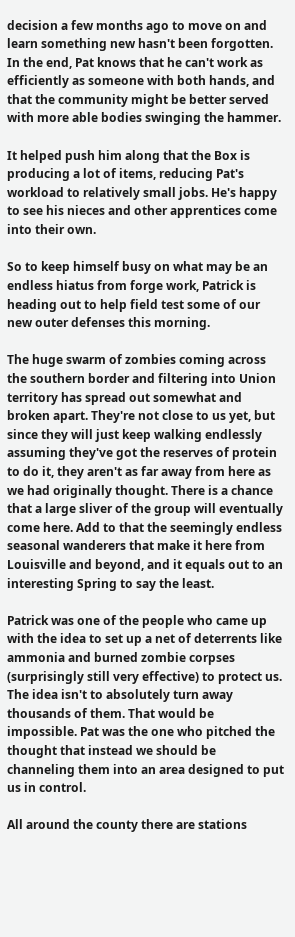decision a few months ago to move on and learn something new hasn't been forgotten. In the end, Pat knows that he can't work as efficiently as someone with both hands, and that the community might be better served with more able bodies swinging the hammer.

It helped push him along that the Box is producing a lot of items, reducing Pat's workload to relatively small jobs. He's happy to see his nieces and other apprentices come into their own.

So to keep himself busy on what may be an endless hiatus from forge work, Patrick is heading out to help field test some of our new outer defenses this morning.

The huge swarm of zombies coming across the southern border and filtering into Union territory has spread out somewhat and broken apart. They're not close to us yet, but since they will just keep walking endlessly assuming they've got the reserves of protein to do it, they aren't as far away from here as we had originally thought. There is a chance that a large sliver of the group will eventually come here. Add to that the seemingly endless seasonal wanderers that make it here from Louisville and beyond, and it equals out to an interesting Spring to say the least.

Patrick was one of the people who came up with the idea to set up a net of deterrents like ammonia and burned zombie corpses (surprisingly still very effective) to protect us. The idea isn't to absolutely turn away thousands of them. That would be impossible. Pat was the one who pitched the thought that instead we should be channeling them into an area designed to put us in control.

All around the county there are stations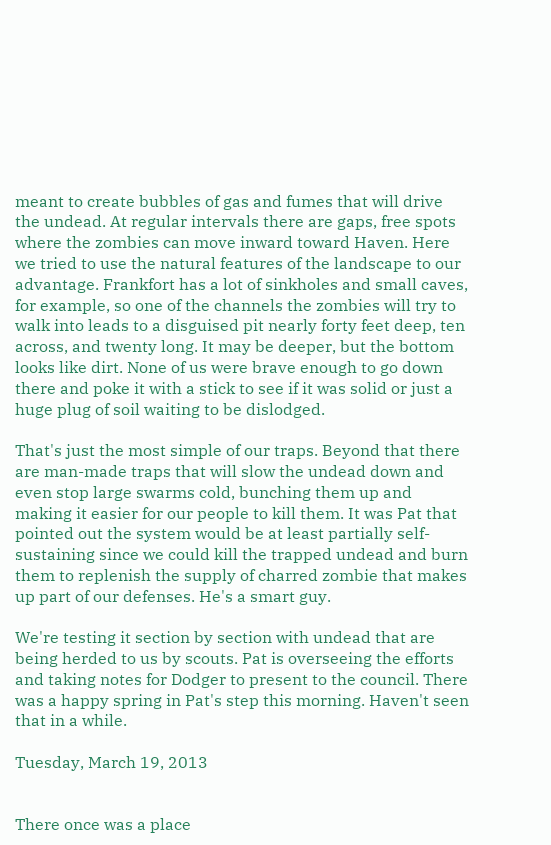meant to create bubbles of gas and fumes that will drive the undead. At regular intervals there are gaps, free spots where the zombies can move inward toward Haven. Here we tried to use the natural features of the landscape to our advantage. Frankfort has a lot of sinkholes and small caves, for example, so one of the channels the zombies will try to walk into leads to a disguised pit nearly forty feet deep, ten across, and twenty long. It may be deeper, but the bottom looks like dirt. None of us were brave enough to go down there and poke it with a stick to see if it was solid or just a huge plug of soil waiting to be dislodged.

That's just the most simple of our traps. Beyond that there are man-made traps that will slow the undead down and even stop large swarms cold, bunching them up and making it easier for our people to kill them. It was Pat that pointed out the system would be at least partially self-sustaining since we could kill the trapped undead and burn them to replenish the supply of charred zombie that makes up part of our defenses. He's a smart guy.

We're testing it section by section with undead that are being herded to us by scouts. Pat is overseeing the efforts and taking notes for Dodger to present to the council. There was a happy spring in Pat's step this morning. Haven't seen that in a while.

Tuesday, March 19, 2013


There once was a place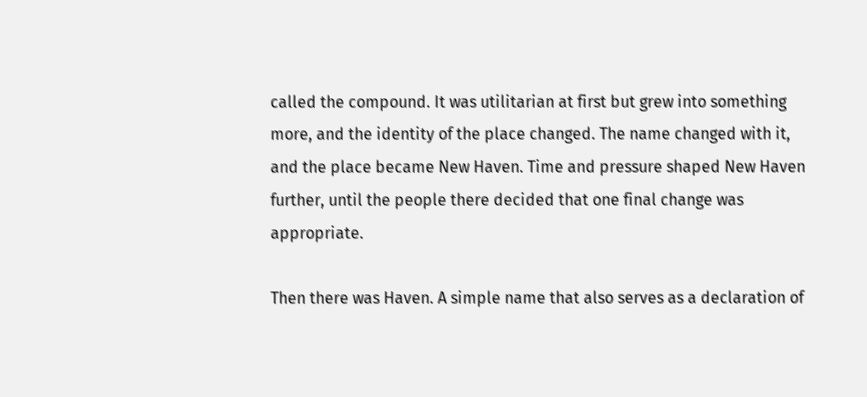called the compound. It was utilitarian at first but grew into something more, and the identity of the place changed. The name changed with it, and the place became New Haven. Time and pressure shaped New Haven further, until the people there decided that one final change was appropriate.

Then there was Haven. A simple name that also serves as a declaration of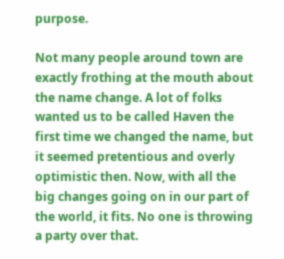purpose.

Not many people around town are exactly frothing at the mouth about the name change. A lot of folks wanted us to be called Haven the first time we changed the name, but it seemed pretentious and overly optimistic then. Now, with all the big changes going on in our part of the world, it fits. No one is throwing a party over that.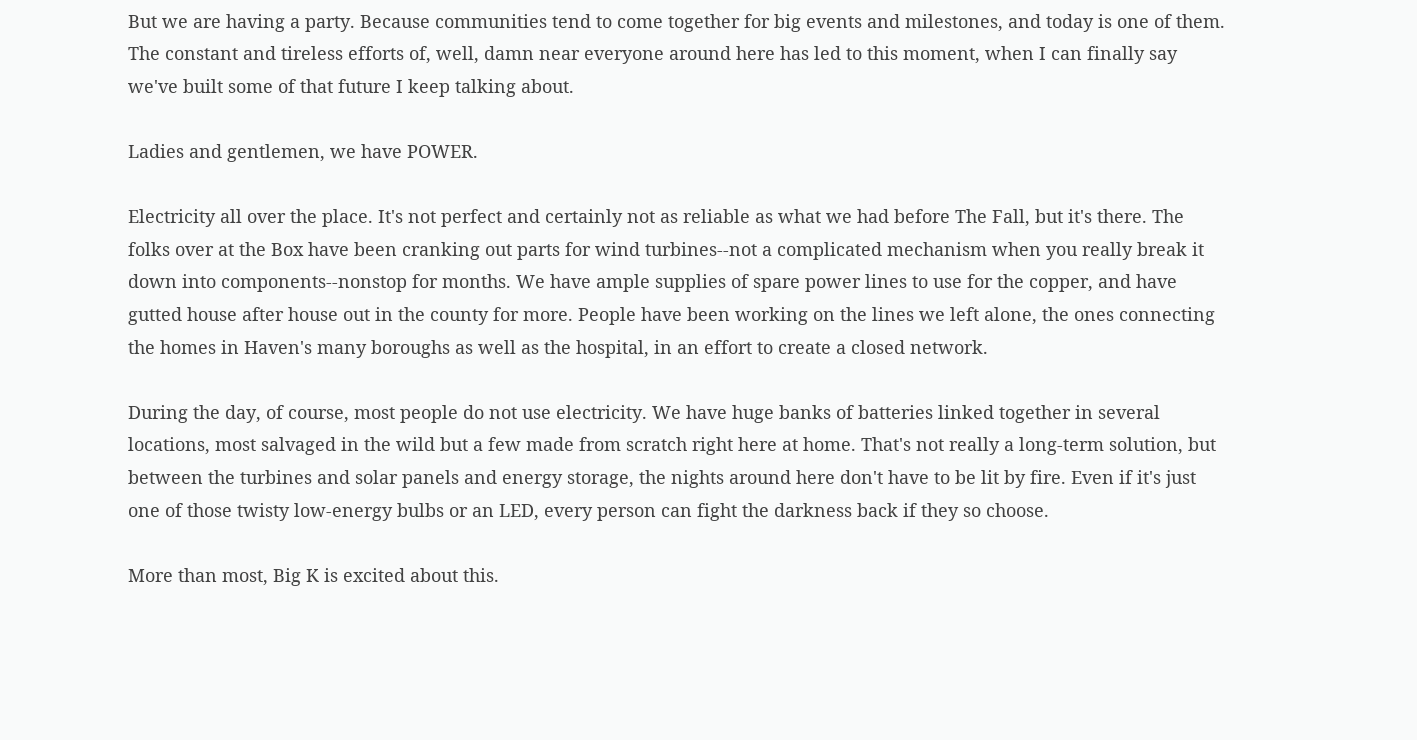But we are having a party. Because communities tend to come together for big events and milestones, and today is one of them. The constant and tireless efforts of, well, damn near everyone around here has led to this moment, when I can finally say we've built some of that future I keep talking about.

Ladies and gentlemen, we have POWER.

Electricity all over the place. It's not perfect and certainly not as reliable as what we had before The Fall, but it's there. The folks over at the Box have been cranking out parts for wind turbines--not a complicated mechanism when you really break it down into components--nonstop for months. We have ample supplies of spare power lines to use for the copper, and have gutted house after house out in the county for more. People have been working on the lines we left alone, the ones connecting the homes in Haven's many boroughs as well as the hospital, in an effort to create a closed network.

During the day, of course, most people do not use electricity. We have huge banks of batteries linked together in several locations, most salvaged in the wild but a few made from scratch right here at home. That's not really a long-term solution, but between the turbines and solar panels and energy storage, the nights around here don't have to be lit by fire. Even if it's just one of those twisty low-energy bulbs or an LED, every person can fight the darkness back if they so choose.

More than most, Big K is excited about this.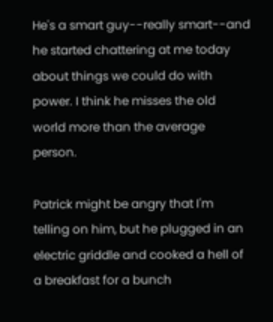He's a smart guy--really smart--and he started chattering at me today about things we could do with power. I think he misses the old world more than the average person.

Patrick might be angry that I'm telling on him, but he plugged in an electric griddle and cooked a hell of a breakfast for a bunch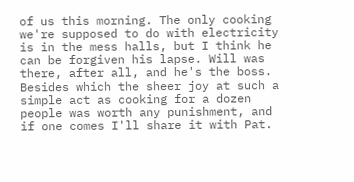of us this morning. The only cooking we're supposed to do with electricity is in the mess halls, but I think he can be forgiven his lapse. Will was there, after all, and he's the boss. Besides which the sheer joy at such a simple act as cooking for a dozen people was worth any punishment, and if one comes I'll share it with Pat.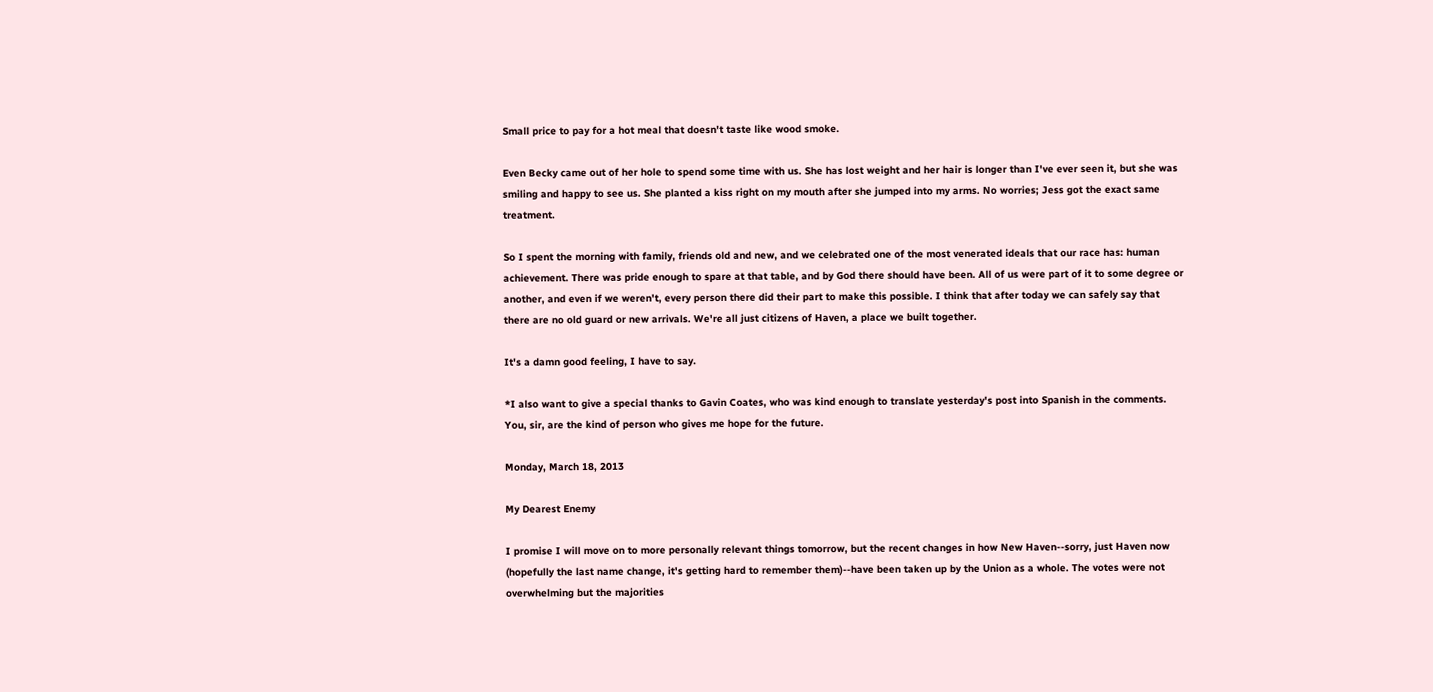Small price to pay for a hot meal that doesn't taste like wood smoke.

Even Becky came out of her hole to spend some time with us. She has lost weight and her hair is longer than I've ever seen it, but she was smiling and happy to see us. She planted a kiss right on my mouth after she jumped into my arms. No worries; Jess got the exact same treatment.

So I spent the morning with family, friends old and new, and we celebrated one of the most venerated ideals that our race has: human achievement. There was pride enough to spare at that table, and by God there should have been. All of us were part of it to some degree or another, and even if we weren't, every person there did their part to make this possible. I think that after today we can safely say that there are no old guard or new arrivals. We're all just citizens of Haven, a place we built together.

It's a damn good feeling, I have to say.

*I also want to give a special thanks to Gavin Coates, who was kind enough to translate yesterday's post into Spanish in the comments. You, sir, are the kind of person who gives me hope for the future.

Monday, March 18, 2013

My Dearest Enemy

I promise I will move on to more personally relevant things tomorrow, but the recent changes in how New Haven--sorry, just Haven now (hopefully the last name change, it's getting hard to remember them)--have been taken up by the Union as a whole. The votes were not overwhelming but the majorities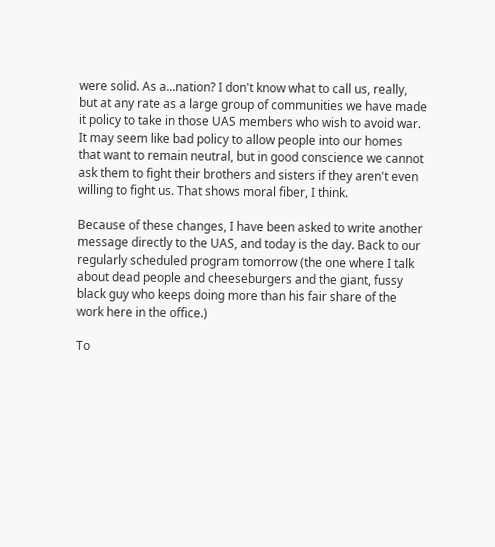were solid. As a...nation? I don't know what to call us, really, but at any rate as a large group of communities we have made it policy to take in those UAS members who wish to avoid war. It may seem like bad policy to allow people into our homes that want to remain neutral, but in good conscience we cannot ask them to fight their brothers and sisters if they aren't even willing to fight us. That shows moral fiber, I think.

Because of these changes, I have been asked to write another message directly to the UAS, and today is the day. Back to our regularly scheduled program tomorrow (the one where I talk about dead people and cheeseburgers and the giant, fussy black guy who keeps doing more than his fair share of the work here in the office.)

To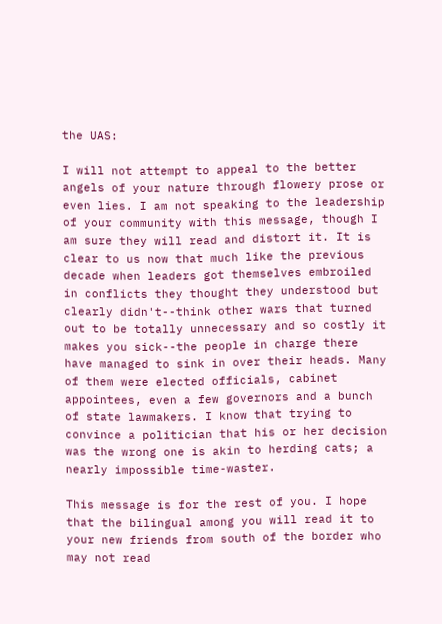the UAS:

I will not attempt to appeal to the better angels of your nature through flowery prose or even lies. I am not speaking to the leadership of your community with this message, though I am sure they will read and distort it. It is clear to us now that much like the previous decade when leaders got themselves embroiled in conflicts they thought they understood but clearly didn't--think other wars that turned out to be totally unnecessary and so costly it makes you sick--the people in charge there have managed to sink in over their heads. Many of them were elected officials, cabinet appointees, even a few governors and a bunch of state lawmakers. I know that trying to convince a politician that his or her decision was the wrong one is akin to herding cats; a nearly impossible time-waster.

This message is for the rest of you. I hope that the bilingual among you will read it to your new friends from south of the border who may not read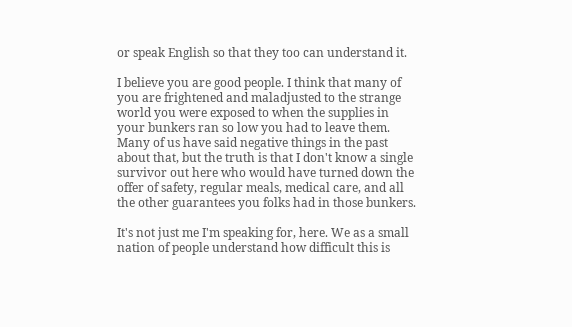or speak English so that they too can understand it.

I believe you are good people. I think that many of you are frightened and maladjusted to the strange world you were exposed to when the supplies in your bunkers ran so low you had to leave them. Many of us have said negative things in the past about that, but the truth is that I don't know a single survivor out here who would have turned down the offer of safety, regular meals, medical care, and all the other guarantees you folks had in those bunkers.

It's not just me I'm speaking for, here. We as a small nation of people understand how difficult this is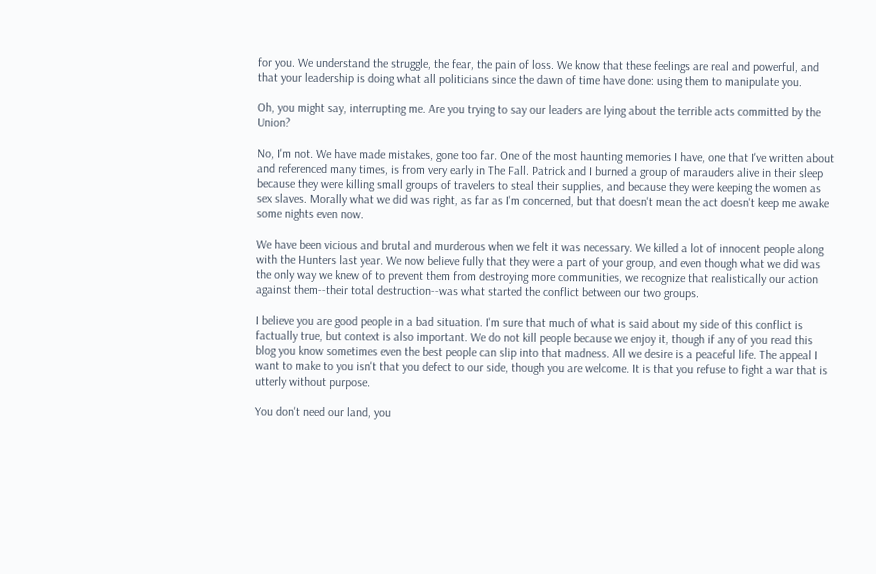for you. We understand the struggle, the fear, the pain of loss. We know that these feelings are real and powerful, and that your leadership is doing what all politicians since the dawn of time have done: using them to manipulate you.

Oh, you might say, interrupting me. Are you trying to say our leaders are lying about the terrible acts committed by the Union?

No, I'm not. We have made mistakes, gone too far. One of the most haunting memories I have, one that I've written about and referenced many times, is from very early in The Fall. Patrick and I burned a group of marauders alive in their sleep because they were killing small groups of travelers to steal their supplies, and because they were keeping the women as sex slaves. Morally what we did was right, as far as I'm concerned, but that doesn't mean the act doesn't keep me awake some nights even now.

We have been vicious and brutal and murderous when we felt it was necessary. We killed a lot of innocent people along with the Hunters last year. We now believe fully that they were a part of your group, and even though what we did was the only way we knew of to prevent them from destroying more communities, we recognize that realistically our action against them--their total destruction--was what started the conflict between our two groups.

I believe you are good people in a bad situation. I'm sure that much of what is said about my side of this conflict is factually true, but context is also important. We do not kill people because we enjoy it, though if any of you read this blog you know sometimes even the best people can slip into that madness. All we desire is a peaceful life. The appeal I want to make to you isn't that you defect to our side, though you are welcome. It is that you refuse to fight a war that is utterly without purpose.

You don't need our land, you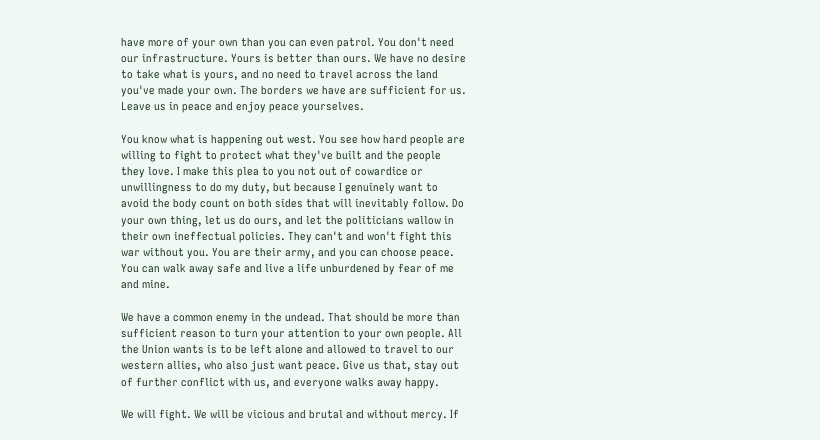have more of your own than you can even patrol. You don't need our infrastructure. Yours is better than ours. We have no desire to take what is yours, and no need to travel across the land you've made your own. The borders we have are sufficient for us. Leave us in peace and enjoy peace yourselves.

You know what is happening out west. You see how hard people are willing to fight to protect what they've built and the people they love. I make this plea to you not out of cowardice or unwillingness to do my duty, but because I genuinely want to avoid the body count on both sides that will inevitably follow. Do your own thing, let us do ours, and let the politicians wallow in their own ineffectual policies. They can't and won't fight this war without you. You are their army, and you can choose peace. You can walk away safe and live a life unburdened by fear of me and mine.

We have a common enemy in the undead. That should be more than sufficient reason to turn your attention to your own people. All the Union wants is to be left alone and allowed to travel to our western allies, who also just want peace. Give us that, stay out of further conflict with us, and everyone walks away happy.

We will fight. We will be vicious and brutal and without mercy. If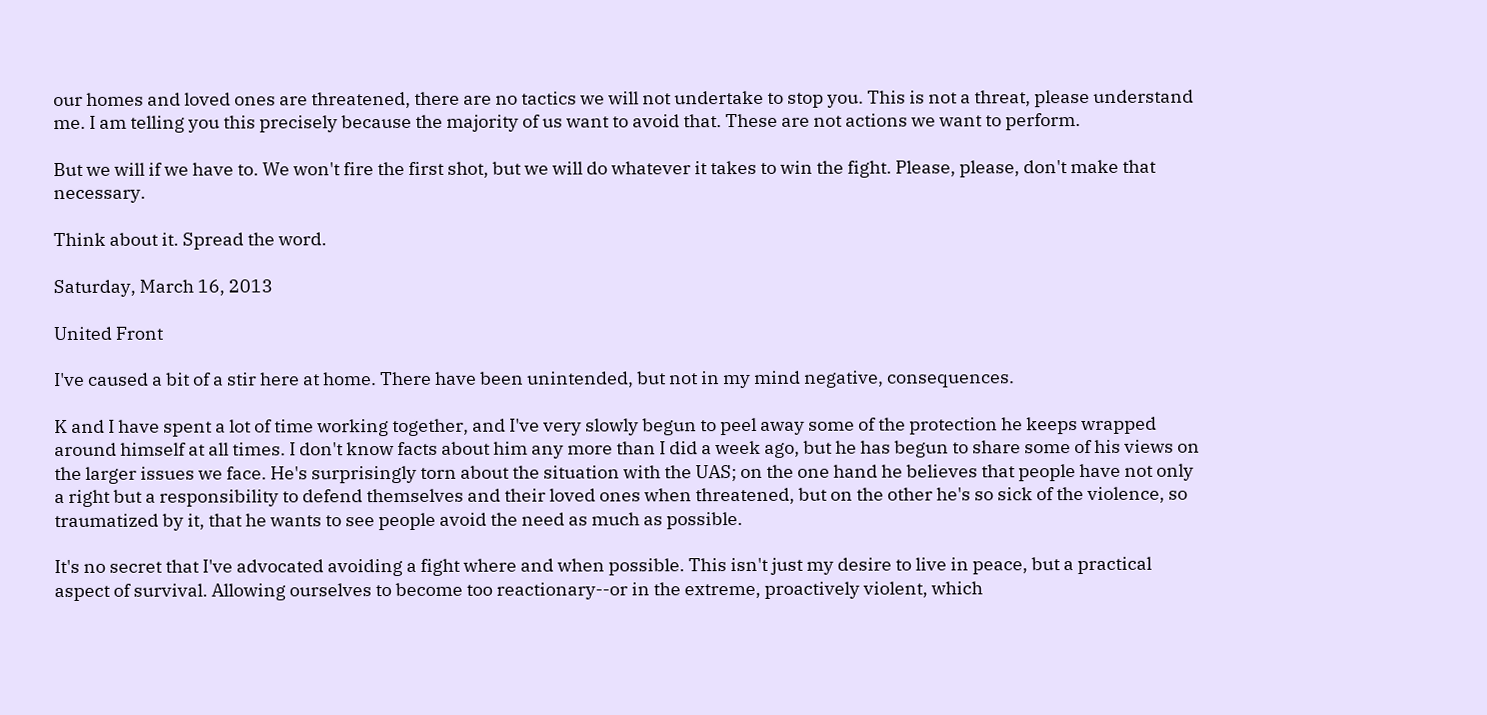our homes and loved ones are threatened, there are no tactics we will not undertake to stop you. This is not a threat, please understand me. I am telling you this precisely because the majority of us want to avoid that. These are not actions we want to perform.

But we will if we have to. We won't fire the first shot, but we will do whatever it takes to win the fight. Please, please, don't make that necessary.

Think about it. Spread the word.

Saturday, March 16, 2013

United Front

I've caused a bit of a stir here at home. There have been unintended, but not in my mind negative, consequences.

K and I have spent a lot of time working together, and I've very slowly begun to peel away some of the protection he keeps wrapped around himself at all times. I don't know facts about him any more than I did a week ago, but he has begun to share some of his views on the larger issues we face. He's surprisingly torn about the situation with the UAS; on the one hand he believes that people have not only a right but a responsibility to defend themselves and their loved ones when threatened, but on the other he's so sick of the violence, so traumatized by it, that he wants to see people avoid the need as much as possible.

It's no secret that I've advocated avoiding a fight where and when possible. This isn't just my desire to live in peace, but a practical aspect of survival. Allowing ourselves to become too reactionary--or in the extreme, proactively violent, which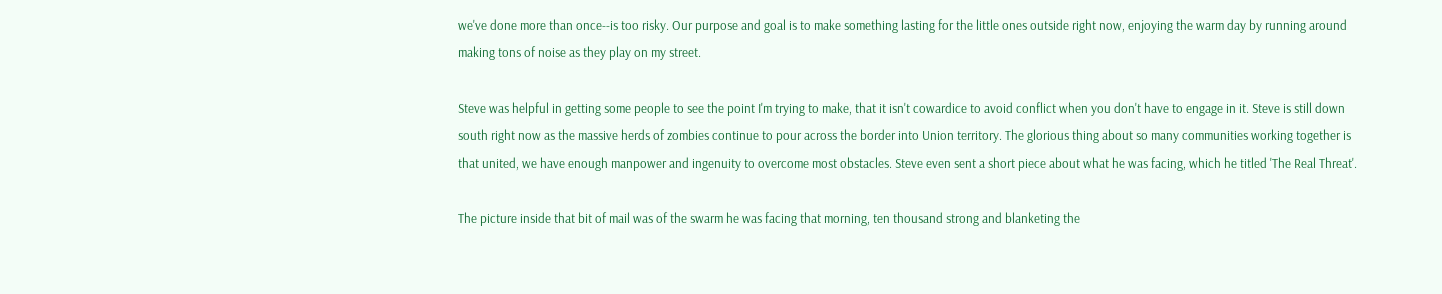we've done more than once--is too risky. Our purpose and goal is to make something lasting for the little ones outside right now, enjoying the warm day by running around making tons of noise as they play on my street.

Steve was helpful in getting some people to see the point I'm trying to make, that it isn't cowardice to avoid conflict when you don't have to engage in it. Steve is still down south right now as the massive herds of zombies continue to pour across the border into Union territory. The glorious thing about so many communities working together is that united, we have enough manpower and ingenuity to overcome most obstacles. Steve even sent a short piece about what he was facing, which he titled 'The Real Threat'.

The picture inside that bit of mail was of the swarm he was facing that morning, ten thousand strong and blanketing the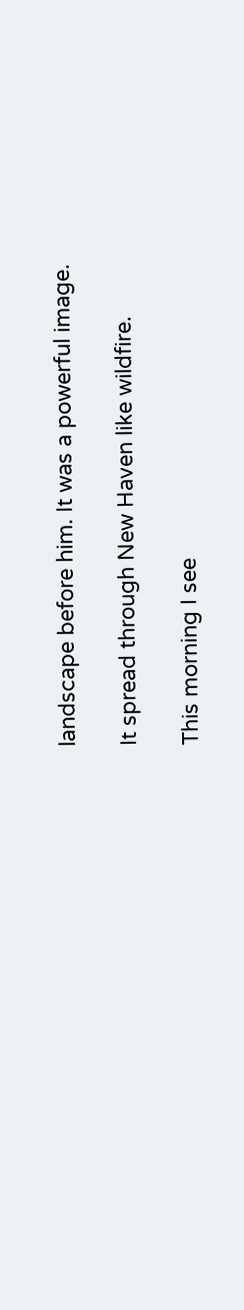landscape before him. It was a powerful image.

It spread through New Haven like wildfire.

This morning I see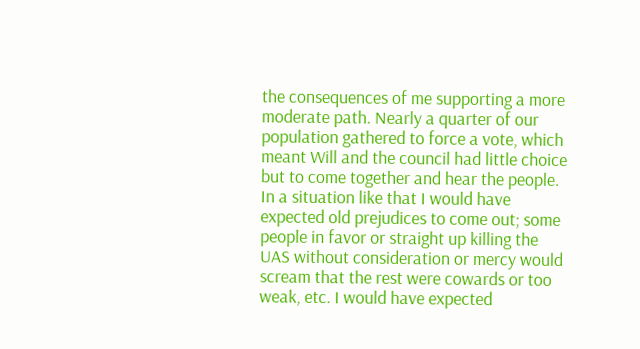the consequences of me supporting a more moderate path. Nearly a quarter of our population gathered to force a vote, which meant Will and the council had little choice but to come together and hear the people. In a situation like that I would have expected old prejudices to come out; some people in favor or straight up killing the UAS without consideration or mercy would scream that the rest were cowards or too weak, etc. I would have expected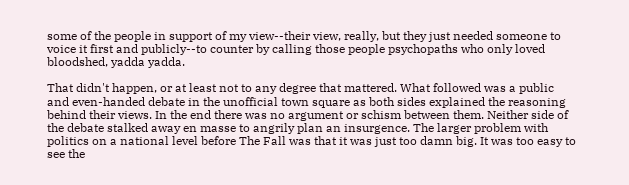some of the people in support of my view--their view, really, but they just needed someone to voice it first and publicly--to counter by calling those people psychopaths who only loved bloodshed, yadda yadda.

That didn't happen, or at least not to any degree that mattered. What followed was a public and even-handed debate in the unofficial town square as both sides explained the reasoning behind their views. In the end there was no argument or schism between them. Neither side of the debate stalked away en masse to angrily plan an insurgence. The larger problem with politics on a national level before The Fall was that it was just too damn big. It was too easy to see the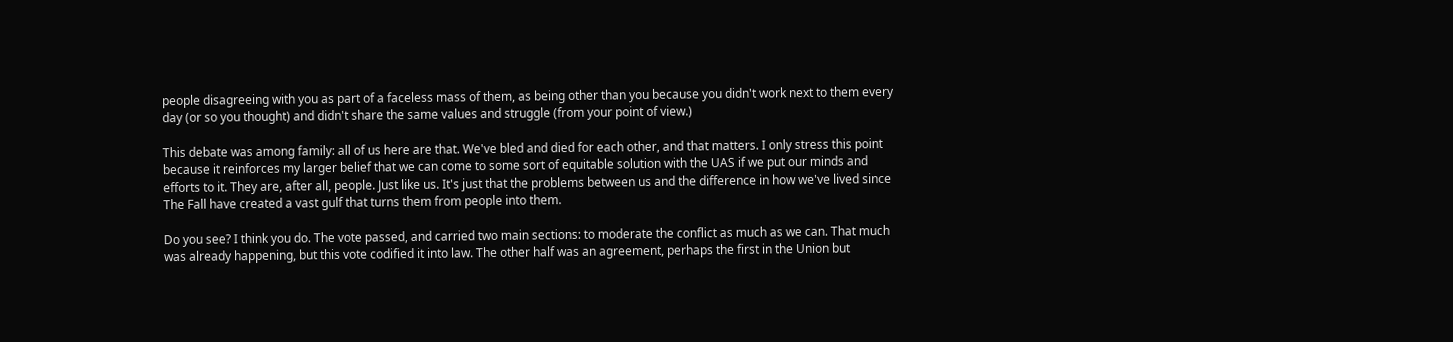people disagreeing with you as part of a faceless mass of them, as being other than you because you didn't work next to them every day (or so you thought) and didn't share the same values and struggle (from your point of view.)

This debate was among family: all of us here are that. We've bled and died for each other, and that matters. I only stress this point because it reinforces my larger belief that we can come to some sort of equitable solution with the UAS if we put our minds and efforts to it. They are, after all, people. Just like us. It's just that the problems between us and the difference in how we've lived since The Fall have created a vast gulf that turns them from people into them.

Do you see? I think you do. The vote passed, and carried two main sections: to moderate the conflict as much as we can. That much was already happening, but this vote codified it into law. The other half was an agreement, perhaps the first in the Union but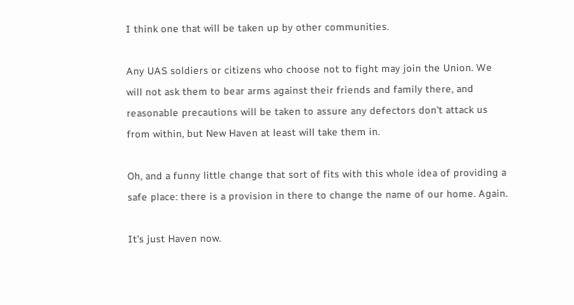I think one that will be taken up by other communities.

Any UAS soldiers or citizens who choose not to fight may join the Union. We will not ask them to bear arms against their friends and family there, and reasonable precautions will be taken to assure any defectors don't attack us from within, but New Haven at least will take them in.

Oh, and a funny little change that sort of fits with this whole idea of providing a safe place: there is a provision in there to change the name of our home. Again.

It's just Haven now.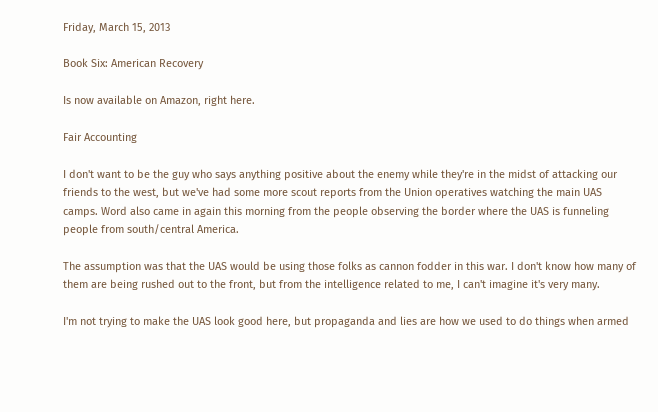Friday, March 15, 2013

Book Six: American Recovery

Is now available on Amazon, right here.

Fair Accounting

I don't want to be the guy who says anything positive about the enemy while they're in the midst of attacking our friends to the west, but we've had some more scout reports from the Union operatives watching the main UAS camps. Word also came in again this morning from the people observing the border where the UAS is funneling people from south/central America.

The assumption was that the UAS would be using those folks as cannon fodder in this war. I don't know how many of them are being rushed out to the front, but from the intelligence related to me, I can't imagine it's very many.

I'm not trying to make the UAS look good here, but propaganda and lies are how we used to do things when armed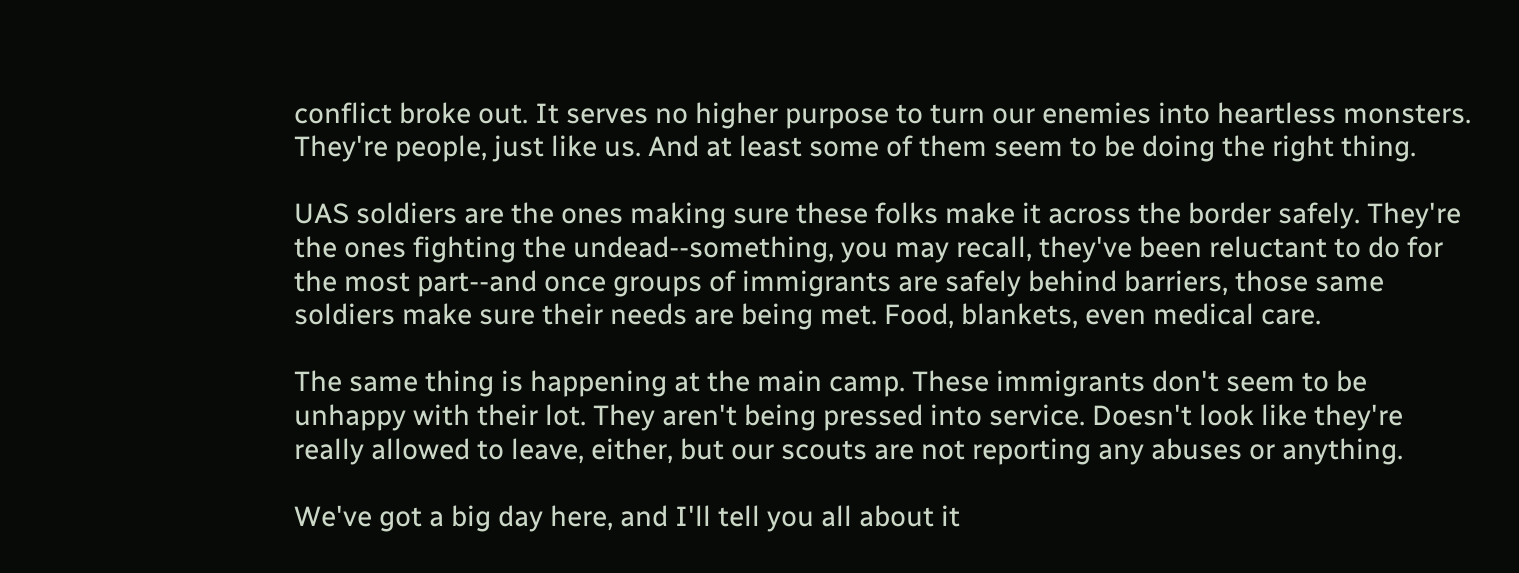conflict broke out. It serves no higher purpose to turn our enemies into heartless monsters. They're people, just like us. And at least some of them seem to be doing the right thing.

UAS soldiers are the ones making sure these folks make it across the border safely. They're the ones fighting the undead--something, you may recall, they've been reluctant to do for the most part--and once groups of immigrants are safely behind barriers, those same soldiers make sure their needs are being met. Food, blankets, even medical care.

The same thing is happening at the main camp. These immigrants don't seem to be unhappy with their lot. They aren't being pressed into service. Doesn't look like they're really allowed to leave, either, but our scouts are not reporting any abuses or anything.

We've got a big day here, and I'll tell you all about it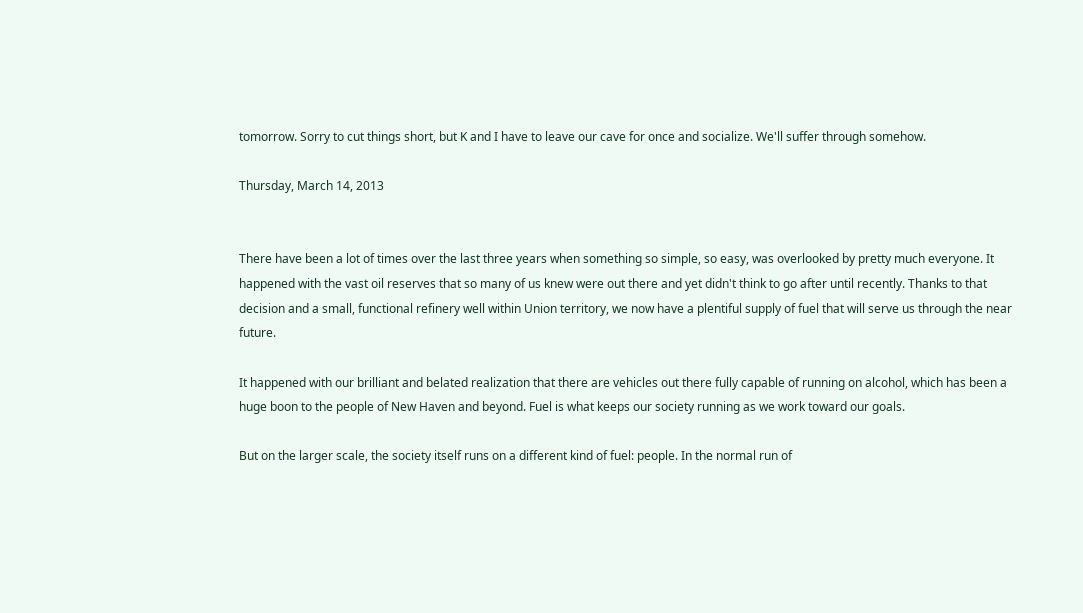tomorrow. Sorry to cut things short, but K and I have to leave our cave for once and socialize. We'll suffer through somehow.

Thursday, March 14, 2013


There have been a lot of times over the last three years when something so simple, so easy, was overlooked by pretty much everyone. It happened with the vast oil reserves that so many of us knew were out there and yet didn't think to go after until recently. Thanks to that decision and a small, functional refinery well within Union territory, we now have a plentiful supply of fuel that will serve us through the near future.

It happened with our brilliant and belated realization that there are vehicles out there fully capable of running on alcohol, which has been a huge boon to the people of New Haven and beyond. Fuel is what keeps our society running as we work toward our goals.

But on the larger scale, the society itself runs on a different kind of fuel: people. In the normal run of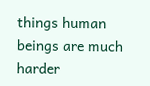things human beings are much harder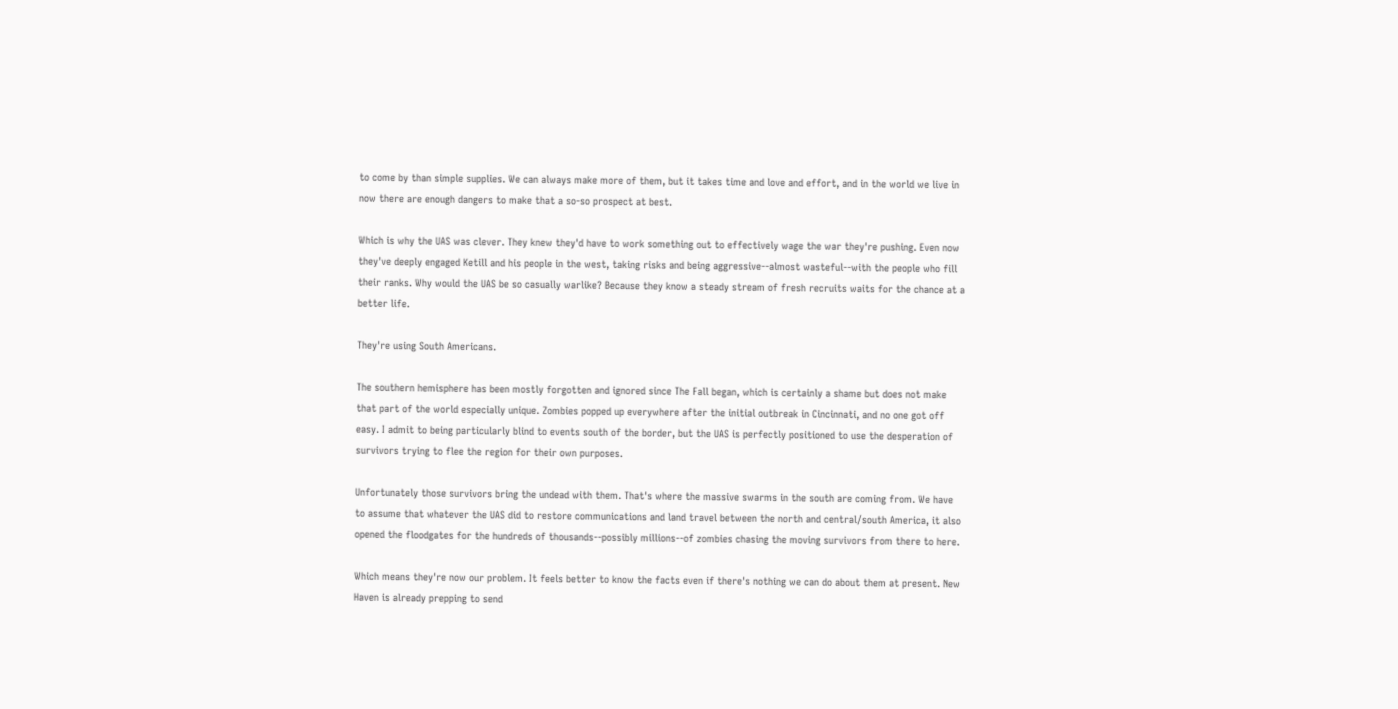to come by than simple supplies. We can always make more of them, but it takes time and love and effort, and in the world we live in now there are enough dangers to make that a so-so prospect at best.

Which is why the UAS was clever. They knew they'd have to work something out to effectively wage the war they're pushing. Even now they've deeply engaged Ketill and his people in the west, taking risks and being aggressive--almost wasteful--with the people who fill their ranks. Why would the UAS be so casually warlike? Because they know a steady stream of fresh recruits waits for the chance at a better life.

They're using South Americans.

The southern hemisphere has been mostly forgotten and ignored since The Fall began, which is certainly a shame but does not make that part of the world especially unique. Zombies popped up everywhere after the initial outbreak in Cincinnati, and no one got off easy. I admit to being particularly blind to events south of the border, but the UAS is perfectly positioned to use the desperation of survivors trying to flee the region for their own purposes.

Unfortunately those survivors bring the undead with them. That's where the massive swarms in the south are coming from. We have to assume that whatever the UAS did to restore communications and land travel between the north and central/south America, it also opened the floodgates for the hundreds of thousands--possibly millions--of zombies chasing the moving survivors from there to here.

Which means they're now our problem. It feels better to know the facts even if there's nothing we can do about them at present. New Haven is already prepping to send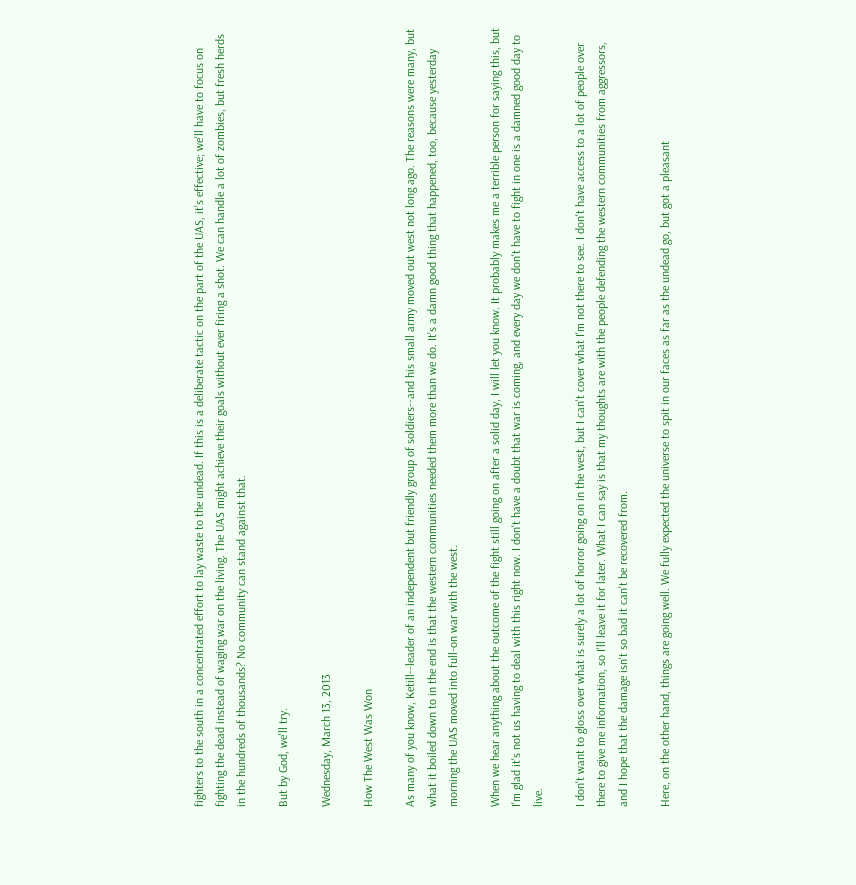fighters to the south in a concentrated effort to lay waste to the undead. If this is a deliberate tactic on the part of the UAS, it's effective; we'll have to focus on fighting the dead instead of waging war on the living. The UAS might achieve their goals without ever firing a shot. We can handle a lot of zombies, but fresh herds in the hundreds of thousands? No community can stand against that.

But by God, we'll try.

Wednesday, March 13, 2013

How The West Was Won

As many of you know, Ketill--leader of an independent but friendly group of soldiers--and his small army moved out west not long ago. The reasons were many, but what it boiled down to in the end is that the western communities needed them more than we do. It's a damn good thing that happened, too, because yesterday morning the UAS moved into full-on war with the west.

When we hear anything about the outcome of the fight still going on after a solid day, I will let you know. It probably makes me a terrible person for saying this, but I'm glad it's not us having to deal with this right now. I don't have a doubt that war is coming, and every day we don't have to fight in one is a damned good day to live.

I don't want to gloss over what is surely a lot of horror going on in the west, but I can't cover what I'm not there to see. I don't have access to a lot of people over there to give me information, so I'll leave it for later. What I can say is that my thoughts are with the people defending the western communities from aggressors, and I hope that the damage isn't so bad it can't be recovered from.

Here, on the other hand, things are going well. We fully expected the universe to spit in our faces as far as the undead go, but got a pleasant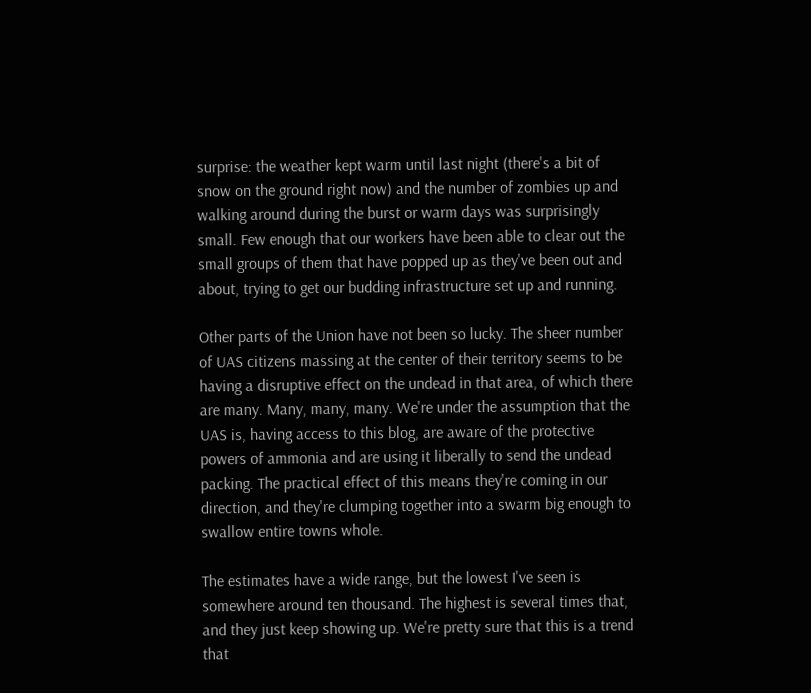surprise: the weather kept warm until last night (there's a bit of snow on the ground right now) and the number of zombies up and walking around during the burst or warm days was surprisingly small. Few enough that our workers have been able to clear out the small groups of them that have popped up as they've been out and about, trying to get our budding infrastructure set up and running.

Other parts of the Union have not been so lucky. The sheer number of UAS citizens massing at the center of their territory seems to be having a disruptive effect on the undead in that area, of which there are many. Many, many, many. We're under the assumption that the UAS is, having access to this blog, are aware of the protective powers of ammonia and are using it liberally to send the undead packing. The practical effect of this means they're coming in our direction, and they're clumping together into a swarm big enough to swallow entire towns whole.

The estimates have a wide range, but the lowest I've seen is somewhere around ten thousand. The highest is several times that, and they just keep showing up. We're pretty sure that this is a trend that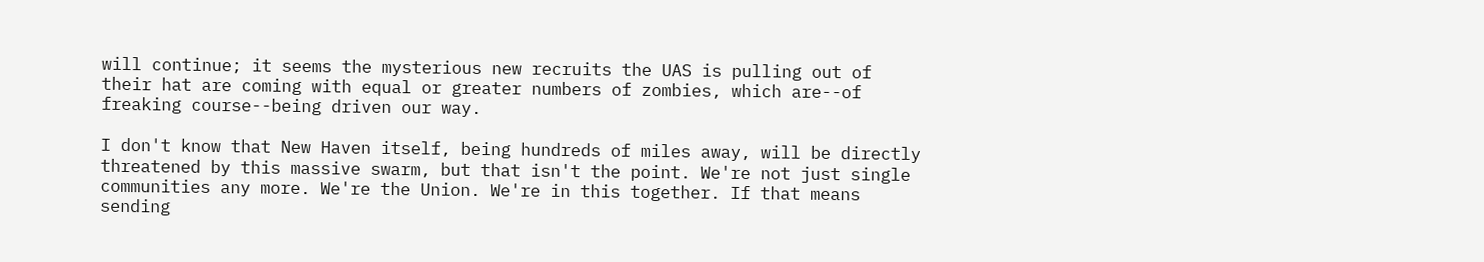will continue; it seems the mysterious new recruits the UAS is pulling out of their hat are coming with equal or greater numbers of zombies, which are--of freaking course--being driven our way.

I don't know that New Haven itself, being hundreds of miles away, will be directly threatened by this massive swarm, but that isn't the point. We're not just single communities any more. We're the Union. We're in this together. If that means sending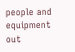people and equipment out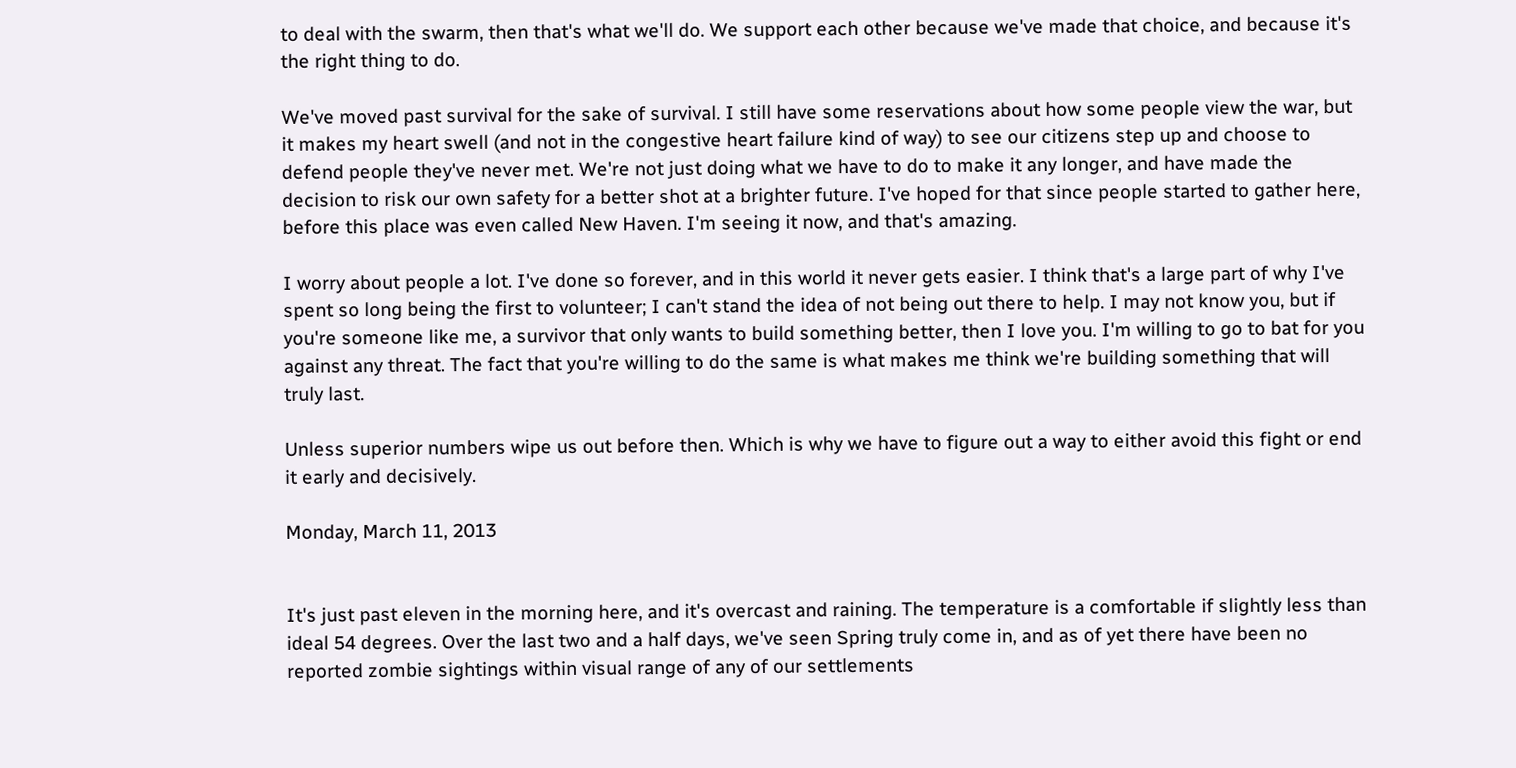to deal with the swarm, then that's what we'll do. We support each other because we've made that choice, and because it's the right thing to do.

We've moved past survival for the sake of survival. I still have some reservations about how some people view the war, but it makes my heart swell (and not in the congestive heart failure kind of way) to see our citizens step up and choose to defend people they've never met. We're not just doing what we have to do to make it any longer, and have made the decision to risk our own safety for a better shot at a brighter future. I've hoped for that since people started to gather here, before this place was even called New Haven. I'm seeing it now, and that's amazing.

I worry about people a lot. I've done so forever, and in this world it never gets easier. I think that's a large part of why I've spent so long being the first to volunteer; I can't stand the idea of not being out there to help. I may not know you, but if you're someone like me, a survivor that only wants to build something better, then I love you. I'm willing to go to bat for you against any threat. The fact that you're willing to do the same is what makes me think we're building something that will truly last.

Unless superior numbers wipe us out before then. Which is why we have to figure out a way to either avoid this fight or end it early and decisively.

Monday, March 11, 2013


It's just past eleven in the morning here, and it's overcast and raining. The temperature is a comfortable if slightly less than ideal 54 degrees. Over the last two and a half days, we've seen Spring truly come in, and as of yet there have been no reported zombie sightings within visual range of any of our settlements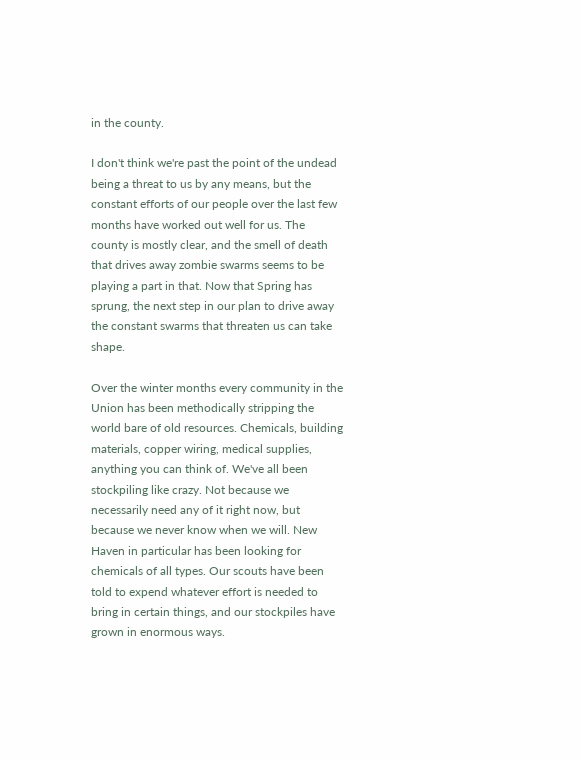in the county.

I don't think we're past the point of the undead being a threat to us by any means, but the constant efforts of our people over the last few months have worked out well for us. The county is mostly clear, and the smell of death that drives away zombie swarms seems to be playing a part in that. Now that Spring has sprung, the next step in our plan to drive away the constant swarms that threaten us can take shape.

Over the winter months every community in the Union has been methodically stripping the world bare of old resources. Chemicals, building materials, copper wiring, medical supplies, anything you can think of. We've all been stockpiling like crazy. Not because we necessarily need any of it right now, but because we never know when we will. New Haven in particular has been looking for chemicals of all types. Our scouts have been told to expend whatever effort is needed to bring in certain things, and our stockpiles have grown in enormous ways.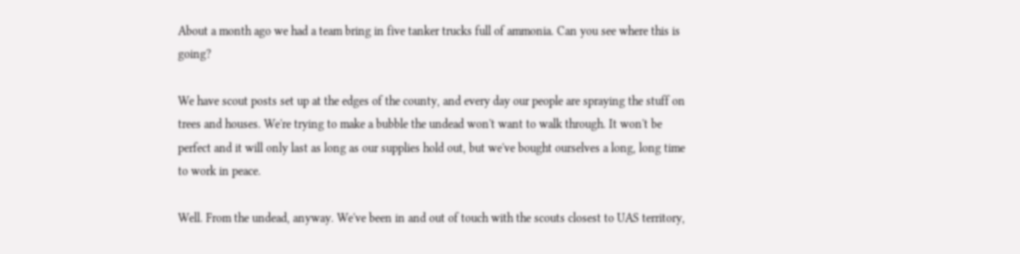About a month ago we had a team bring in five tanker trucks full of ammonia. Can you see where this is going?

We have scout posts set up at the edges of the county, and every day our people are spraying the stuff on trees and houses. We're trying to make a bubble the undead won't want to walk through. It won't be perfect and it will only last as long as our supplies hold out, but we've bought ourselves a long, long time to work in peace.

Well. From the undead, anyway. We've been in and out of touch with the scouts closest to UAS territory,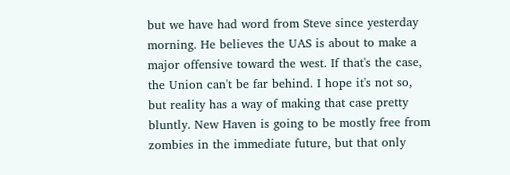but we have had word from Steve since yesterday morning. He believes the UAS is about to make a major offensive toward the west. If that's the case, the Union can't be far behind. I hope it's not so, but reality has a way of making that case pretty bluntly. New Haven is going to be mostly free from zombies in the immediate future, but that only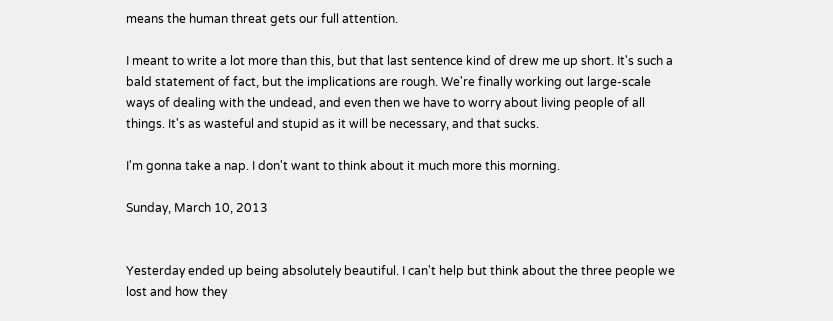means the human threat gets our full attention.

I meant to write a lot more than this, but that last sentence kind of drew me up short. It's such a bald statement of fact, but the implications are rough. We're finally working out large-scale ways of dealing with the undead, and even then we have to worry about living people of all things. It's as wasteful and stupid as it will be necessary, and that sucks.

I'm gonna take a nap. I don't want to think about it much more this morning.

Sunday, March 10, 2013


Yesterday ended up being absolutely beautiful. I can't help but think about the three people we lost and how they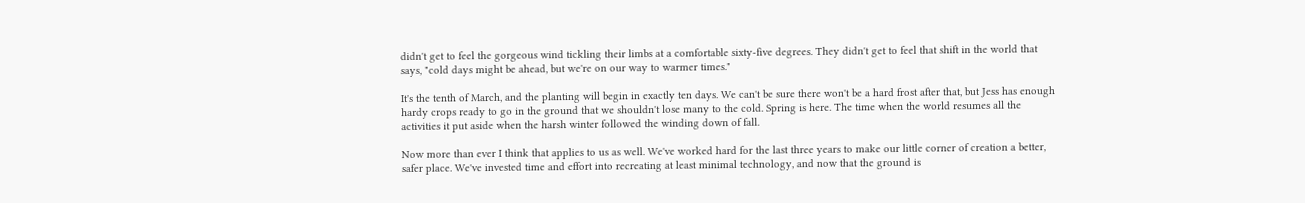didn't get to feel the gorgeous wind tickling their limbs at a comfortable sixty-five degrees. They didn't get to feel that shift in the world that says, "cold days might be ahead, but we're on our way to warmer times."

It's the tenth of March, and the planting will begin in exactly ten days. We can't be sure there won't be a hard frost after that, but Jess has enough hardy crops ready to go in the ground that we shouldn't lose many to the cold. Spring is here. The time when the world resumes all the activities it put aside when the harsh winter followed the winding down of fall.

Now more than ever I think that applies to us as well. We've worked hard for the last three years to make our little corner of creation a better, safer place. We've invested time and effort into recreating at least minimal technology, and now that the ground is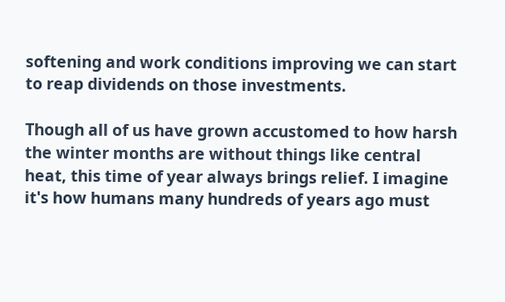softening and work conditions improving we can start to reap dividends on those investments.

Though all of us have grown accustomed to how harsh the winter months are without things like central heat, this time of year always brings relief. I imagine it's how humans many hundreds of years ago must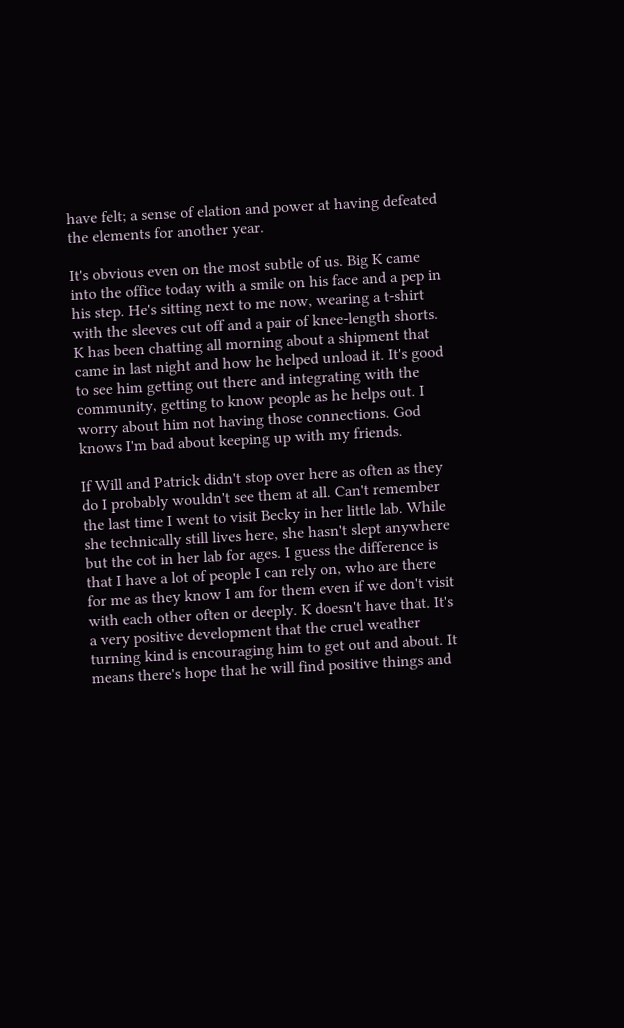have felt; a sense of elation and power at having defeated the elements for another year.

It's obvious even on the most subtle of us. Big K came into the office today with a smile on his face and a pep in his step. He's sitting next to me now, wearing a t-shirt with the sleeves cut off and a pair of knee-length shorts. K has been chatting all morning about a shipment that came in last night and how he helped unload it. It's good to see him getting out there and integrating with the community, getting to know people as he helps out. I worry about him not having those connections. God knows I'm bad about keeping up with my friends.

If Will and Patrick didn't stop over here as often as they do I probably wouldn't see them at all. Can't remember the last time I went to visit Becky in her little lab. While she technically still lives here, she hasn't slept anywhere but the cot in her lab for ages. I guess the difference is that I have a lot of people I can rely on, who are there for me as they know I am for them even if we don't visit with each other often or deeply. K doesn't have that. It's a very positive development that the cruel weather turning kind is encouraging him to get out and about. It means there's hope that he will find positive things and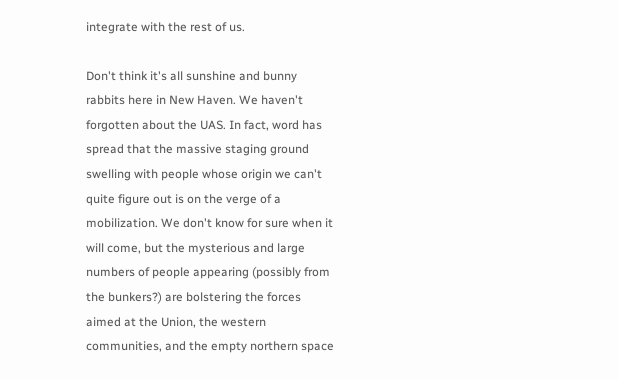integrate with the rest of us.

Don't think it's all sunshine and bunny rabbits here in New Haven. We haven't forgotten about the UAS. In fact, word has spread that the massive staging ground swelling with people whose origin we can't quite figure out is on the verge of a mobilization. We don't know for sure when it will come, but the mysterious and large numbers of people appearing (possibly from the bunkers?) are bolstering the forces aimed at the Union, the western communities, and the empty northern space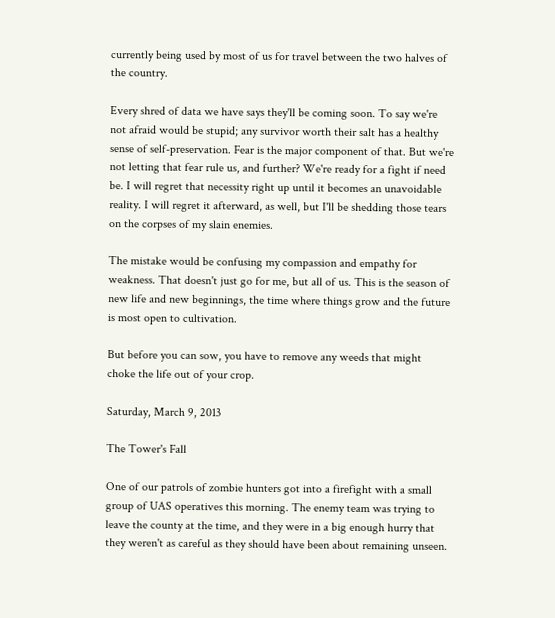currently being used by most of us for travel between the two halves of the country.

Every shred of data we have says they'll be coming soon. To say we're not afraid would be stupid; any survivor worth their salt has a healthy sense of self-preservation. Fear is the major component of that. But we're not letting that fear rule us, and further? We're ready for a fight if need be. I will regret that necessity right up until it becomes an unavoidable reality. I will regret it afterward, as well, but I'll be shedding those tears on the corpses of my slain enemies.

The mistake would be confusing my compassion and empathy for weakness. That doesn't just go for me, but all of us. This is the season of new life and new beginnings, the time where things grow and the future is most open to cultivation.

But before you can sow, you have to remove any weeds that might choke the life out of your crop.

Saturday, March 9, 2013

The Tower's Fall

One of our patrols of zombie hunters got into a firefight with a small group of UAS operatives this morning. The enemy team was trying to leave the county at the time, and they were in a big enough hurry that they weren't as careful as they should have been about remaining unseen.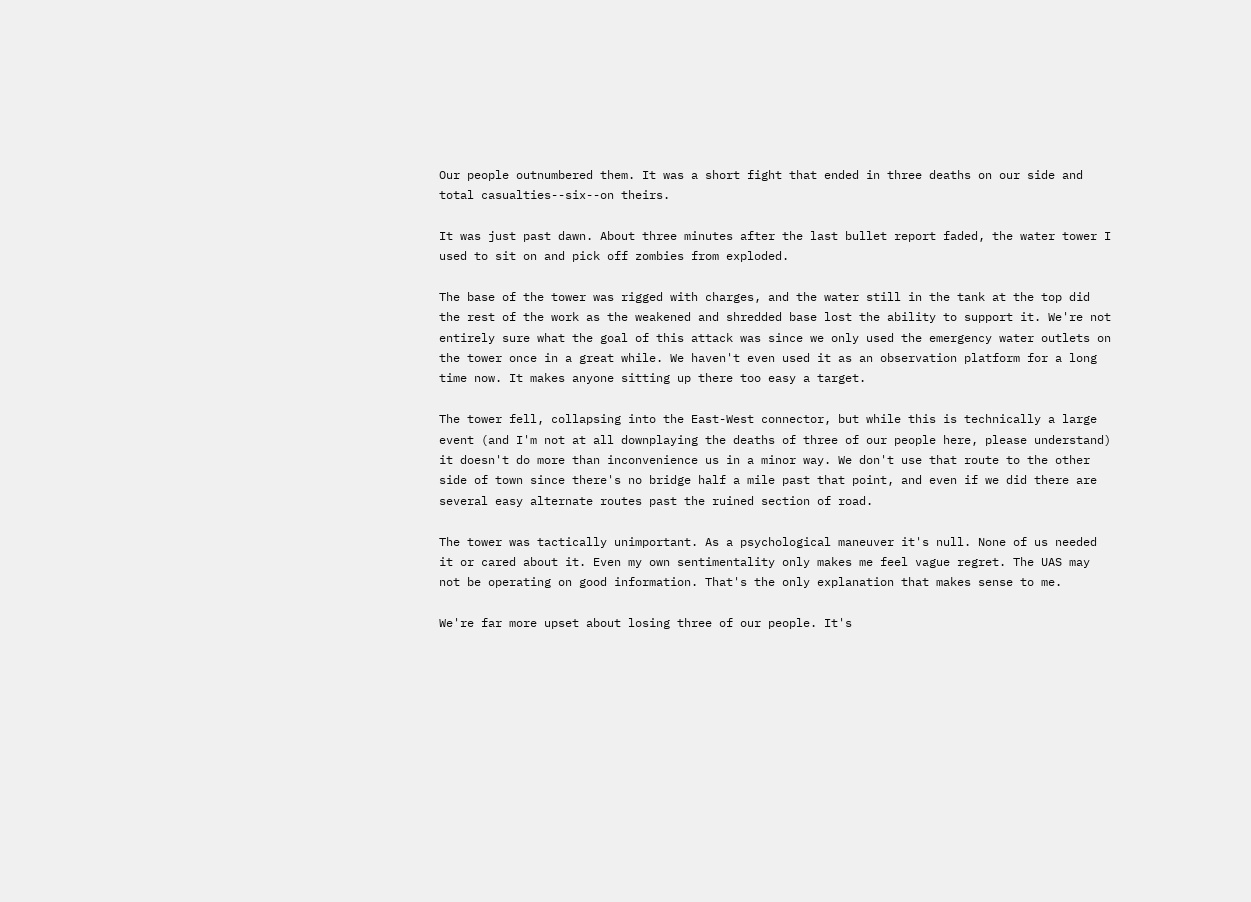Our people outnumbered them. It was a short fight that ended in three deaths on our side and total casualties--six--on theirs.

It was just past dawn. About three minutes after the last bullet report faded, the water tower I used to sit on and pick off zombies from exploded.

The base of the tower was rigged with charges, and the water still in the tank at the top did the rest of the work as the weakened and shredded base lost the ability to support it. We're not entirely sure what the goal of this attack was since we only used the emergency water outlets on the tower once in a great while. We haven't even used it as an observation platform for a long time now. It makes anyone sitting up there too easy a target.

The tower fell, collapsing into the East-West connector, but while this is technically a large event (and I'm not at all downplaying the deaths of three of our people here, please understand) it doesn't do more than inconvenience us in a minor way. We don't use that route to the other side of town since there's no bridge half a mile past that point, and even if we did there are several easy alternate routes past the ruined section of road.

The tower was tactically unimportant. As a psychological maneuver it's null. None of us needed it or cared about it. Even my own sentimentality only makes me feel vague regret. The UAS may not be operating on good information. That's the only explanation that makes sense to me.

We're far more upset about losing three of our people. It's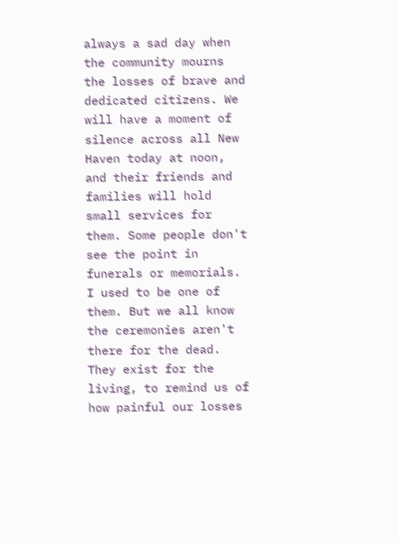always a sad day when the community mourns the losses of brave and dedicated citizens. We will have a moment of silence across all New Haven today at noon, and their friends and families will hold small services for them. Some people don't see the point in funerals or memorials. I used to be one of them. But we all know the ceremonies aren't there for the dead. They exist for the living, to remind us of how painful our losses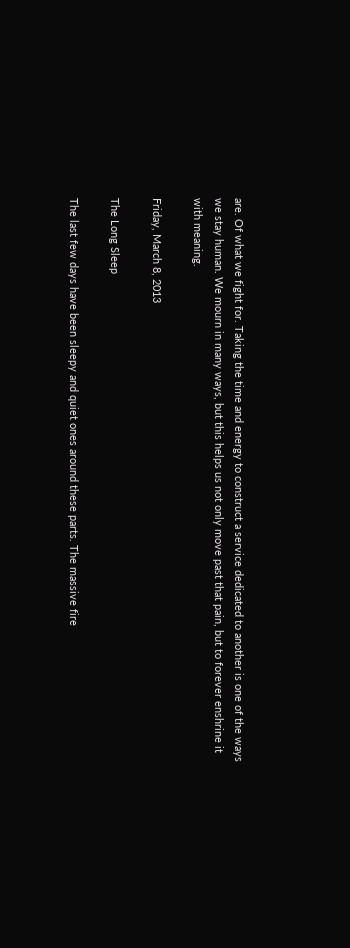are. Of what we fight for. Taking the time and energy to construct a service dedicated to another is one of the ways we stay human. We mourn in many ways, but this helps us not only move past that pain, but to forever enshrine it with meaning.

Friday, March 8, 2013

The Long Sleep

The last few days have been sleepy and quiet ones around these parts. The massive fire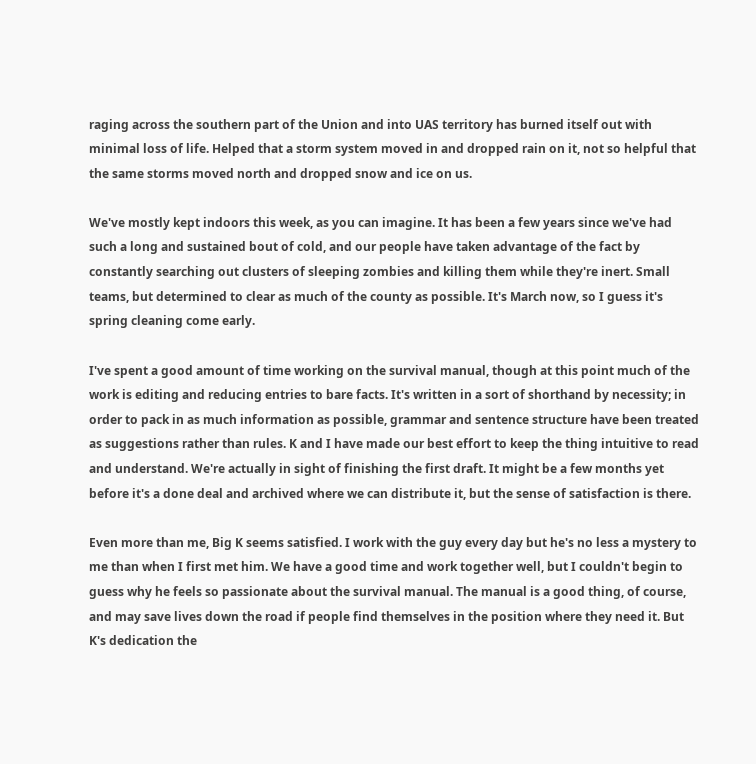raging across the southern part of the Union and into UAS territory has burned itself out with minimal loss of life. Helped that a storm system moved in and dropped rain on it, not so helpful that the same storms moved north and dropped snow and ice on us.

We've mostly kept indoors this week, as you can imagine. It has been a few years since we've had such a long and sustained bout of cold, and our people have taken advantage of the fact by constantly searching out clusters of sleeping zombies and killing them while they're inert. Small teams, but determined to clear as much of the county as possible. It's March now, so I guess it's spring cleaning come early.

I've spent a good amount of time working on the survival manual, though at this point much of the work is editing and reducing entries to bare facts. It's written in a sort of shorthand by necessity; in order to pack in as much information as possible, grammar and sentence structure have been treated as suggestions rather than rules. K and I have made our best effort to keep the thing intuitive to read and understand. We're actually in sight of finishing the first draft. It might be a few months yet before it's a done deal and archived where we can distribute it, but the sense of satisfaction is there.

Even more than me, Big K seems satisfied. I work with the guy every day but he's no less a mystery to me than when I first met him. We have a good time and work together well, but I couldn't begin to guess why he feels so passionate about the survival manual. The manual is a good thing, of course, and may save lives down the road if people find themselves in the position where they need it. But K's dedication the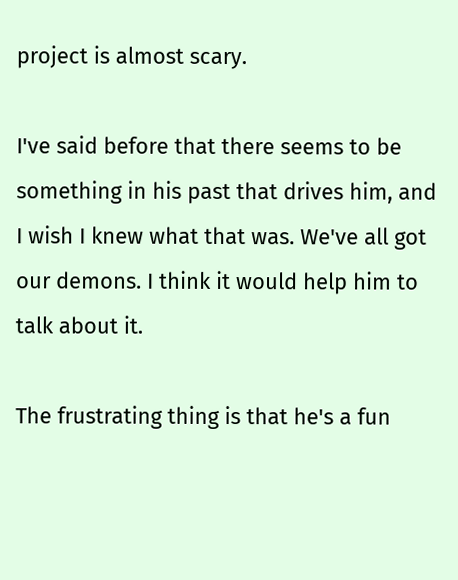project is almost scary.

I've said before that there seems to be something in his past that drives him, and I wish I knew what that was. We've all got our demons. I think it would help him to talk about it.

The frustrating thing is that he's a fun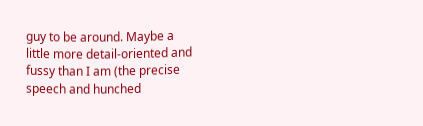guy to be around. Maybe a little more detail-oriented and fussy than I am (the precise speech and hunched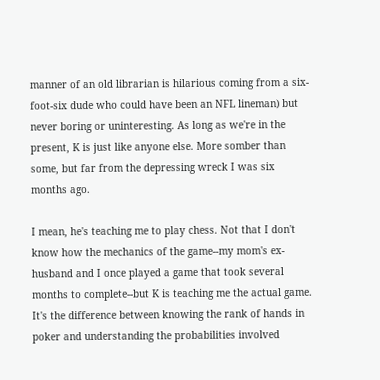manner of an old librarian is hilarious coming from a six-foot-six dude who could have been an NFL lineman) but never boring or uninteresting. As long as we're in the present, K is just like anyone else. More somber than some, but far from the depressing wreck I was six months ago.

I mean, he's teaching me to play chess. Not that I don't know how the mechanics of the game--my mom's ex-husband and I once played a game that took several months to complete--but K is teaching me the actual game. It's the difference between knowing the rank of hands in poker and understanding the probabilities involved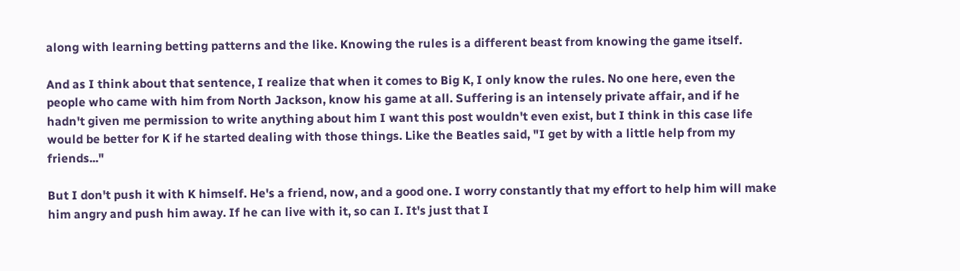along with learning betting patterns and the like. Knowing the rules is a different beast from knowing the game itself.

And as I think about that sentence, I realize that when it comes to Big K, I only know the rules. No one here, even the people who came with him from North Jackson, know his game at all. Suffering is an intensely private affair, and if he hadn't given me permission to write anything about him I want this post wouldn't even exist, but I think in this case life would be better for K if he started dealing with those things. Like the Beatles said, "I get by with a little help from my friends..."

But I don't push it with K himself. He's a friend, now, and a good one. I worry constantly that my effort to help him will make him angry and push him away. If he can live with it, so can I. It's just that I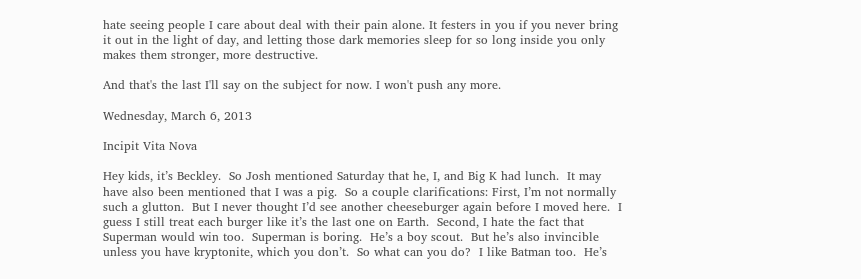hate seeing people I care about deal with their pain alone. It festers in you if you never bring it out in the light of day, and letting those dark memories sleep for so long inside you only makes them stronger, more destructive.

And that's the last I'll say on the subject for now. I won't push any more.

Wednesday, March 6, 2013

Incipit Vita Nova

Hey kids, it’s Beckley.  So Josh mentioned Saturday that he, I, and Big K had lunch.  It may have also been mentioned that I was a pig.  So a couple clarifications: First, I’m not normally such a glutton.  But I never thought I’d see another cheeseburger again before I moved here.  I guess I still treat each burger like it’s the last one on Earth.  Second, I hate the fact that Superman would win too.  Superman is boring.  He’s a boy scout.  But he’s also invincible unless you have kryptonite, which you don’t.  So what can you do?  I like Batman too.  He’s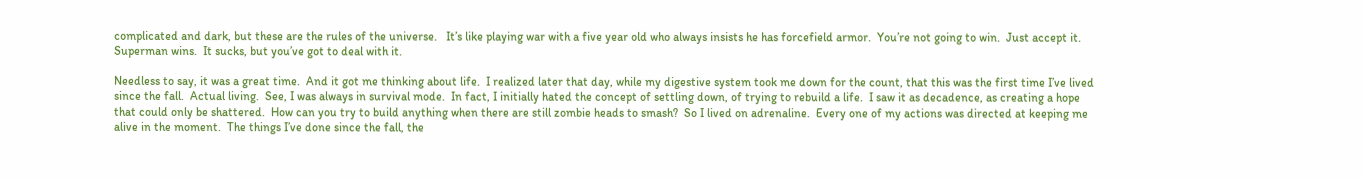complicated and dark, but these are the rules of the universe.   It’s like playing war with a five year old who always insists he has forcefield armor.  You’re not going to win.  Just accept it.  Superman wins.  It sucks, but you’ve got to deal with it.

Needless to say, it was a great time.  And it got me thinking about life.  I realized later that day, while my digestive system took me down for the count, that this was the first time I’ve lived since the fall.  Actual living.  See, I was always in survival mode.  In fact, I initially hated the concept of settling down, of trying to rebuild a life.  I saw it as decadence, as creating a hope that could only be shattered.  How can you try to build anything when there are still zombie heads to smash?  So I lived on adrenaline.  Every one of my actions was directed at keeping me alive in the moment.  The things I’ve done since the fall, the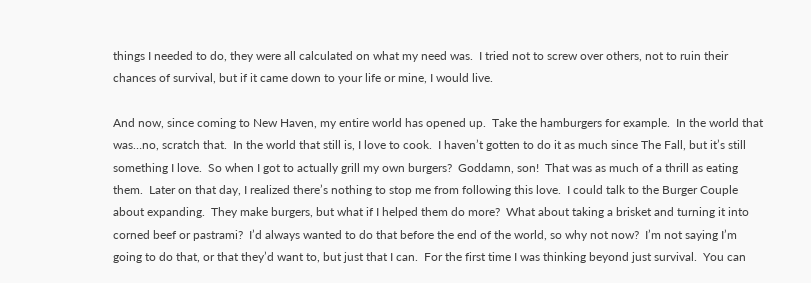things I needed to do, they were all calculated on what my need was.  I tried not to screw over others, not to ruin their chances of survival, but if it came down to your life or mine, I would live.

And now, since coming to New Haven, my entire world has opened up.  Take the hamburgers for example.  In the world that was…no, scratch that.  In the world that still is, I love to cook.  I haven’t gotten to do it as much since The Fall, but it’s still something I love.  So when I got to actually grill my own burgers?  Goddamn, son!  That was as much of a thrill as eating them.  Later on that day, I realized there’s nothing to stop me from following this love.  I could talk to the Burger Couple about expanding.  They make burgers, but what if I helped them do more?  What about taking a brisket and turning it into corned beef or pastrami?  I’d always wanted to do that before the end of the world, so why not now?  I’m not saying I’m going to do that, or that they’d want to, but just that I can.  For the first time I was thinking beyond just survival.  You can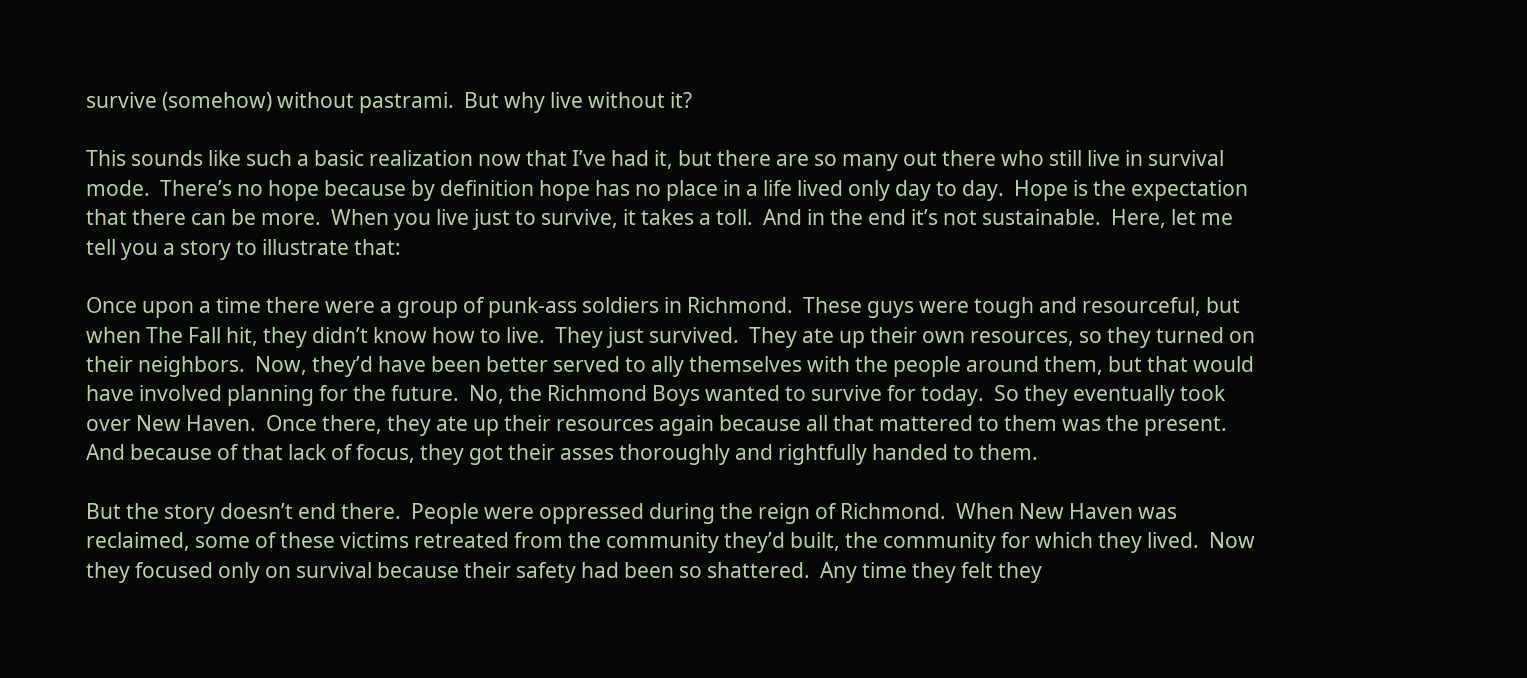survive (somehow) without pastrami.  But why live without it?

This sounds like such a basic realization now that I’ve had it, but there are so many out there who still live in survival mode.  There’s no hope because by definition hope has no place in a life lived only day to day.  Hope is the expectation that there can be more.  When you live just to survive, it takes a toll.  And in the end it’s not sustainable.  Here, let me tell you a story to illustrate that:

Once upon a time there were a group of punk-ass soldiers in Richmond.  These guys were tough and resourceful, but when The Fall hit, they didn’t know how to live.  They just survived.  They ate up their own resources, so they turned on their neighbors.  Now, they’d have been better served to ally themselves with the people around them, but that would have involved planning for the future.  No, the Richmond Boys wanted to survive for today.  So they eventually took over New Haven.  Once there, they ate up their resources again because all that mattered to them was the present.  And because of that lack of focus, they got their asses thoroughly and rightfully handed to them.

But the story doesn’t end there.  People were oppressed during the reign of Richmond.  When New Haven was reclaimed, some of these victims retreated from the community they’d built, the community for which they lived.  Now they focused only on survival because their safety had been so shattered.  Any time they felt they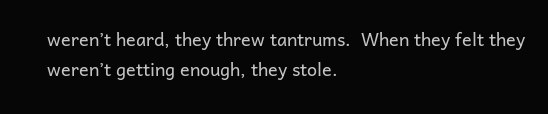weren’t heard, they threw tantrums.  When they felt they weren’t getting enough, they stole.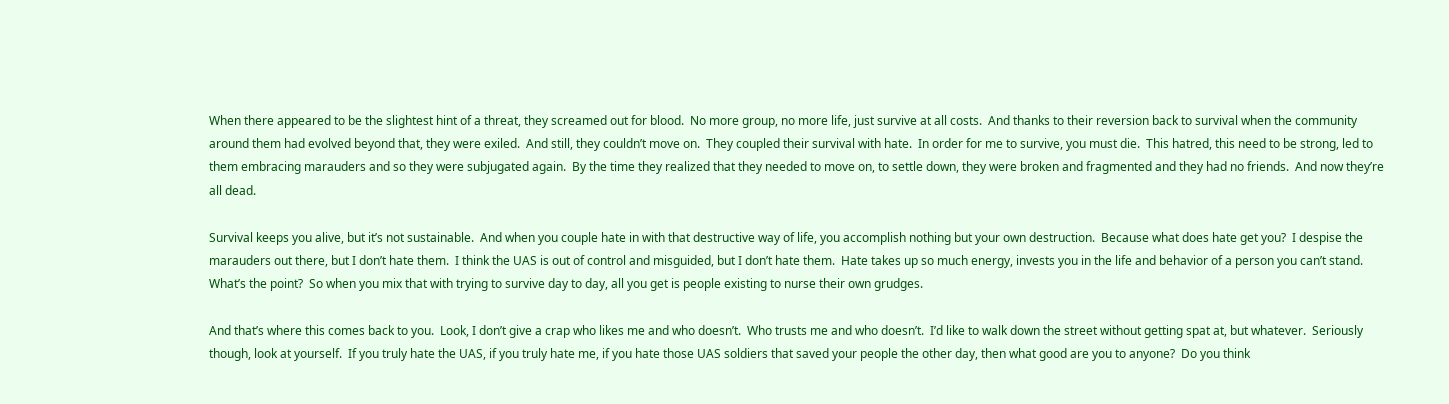When there appeared to be the slightest hint of a threat, they screamed out for blood.  No more group, no more life, just survive at all costs.  And thanks to their reversion back to survival when the community around them had evolved beyond that, they were exiled.  And still, they couldn’t move on.  They coupled their survival with hate.  In order for me to survive, you must die.  This hatred, this need to be strong, led to them embracing marauders and so they were subjugated again.  By the time they realized that they needed to move on, to settle down, they were broken and fragmented and they had no friends.  And now they’re all dead.

Survival keeps you alive, but it’s not sustainable.  And when you couple hate in with that destructive way of life, you accomplish nothing but your own destruction.  Because what does hate get you?  I despise the marauders out there, but I don’t hate them.  I think the UAS is out of control and misguided, but I don’t hate them.  Hate takes up so much energy, invests you in the life and behavior of a person you can’t stand.  What’s the point?  So when you mix that with trying to survive day to day, all you get is people existing to nurse their own grudges.

And that’s where this comes back to you.  Look, I don’t give a crap who likes me and who doesn’t.  Who trusts me and who doesn’t.  I’d like to walk down the street without getting spat at, but whatever.  Seriously though, look at yourself.  If you truly hate the UAS, if you truly hate me, if you hate those UAS soldiers that saved your people the other day, then what good are you to anyone?  Do you think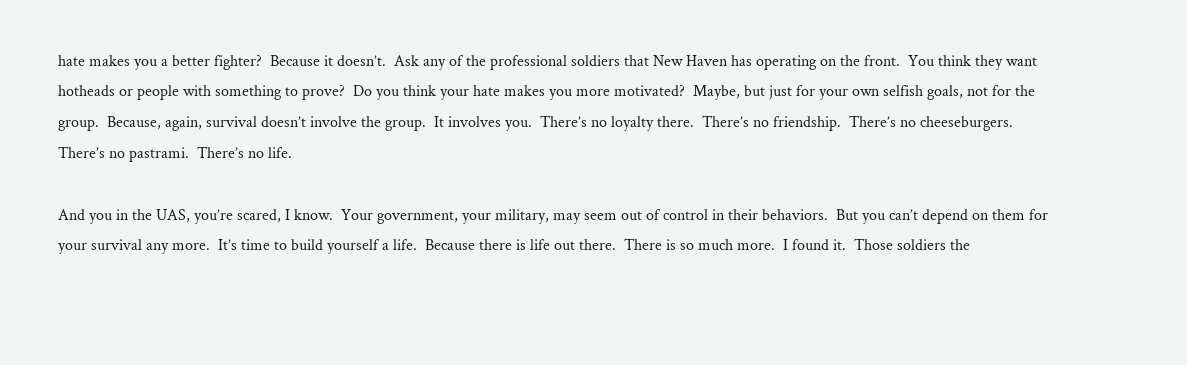hate makes you a better fighter?  Because it doesn’t.  Ask any of the professional soldiers that New Haven has operating on the front.  You think they want hotheads or people with something to prove?  Do you think your hate makes you more motivated?  Maybe, but just for your own selfish goals, not for the group.  Because, again, survival doesn’t involve the group.  It involves you.  There’s no loyalty there.  There’s no friendship.  There’s no cheeseburgers.  There’s no pastrami.  There’s no life.

And you in the UAS, you’re scared, I know.  Your government, your military, may seem out of control in their behaviors.  But you can’t depend on them for your survival any more.  It’s time to build yourself a life.  Because there is life out there.  There is so much more.  I found it.  Those soldiers the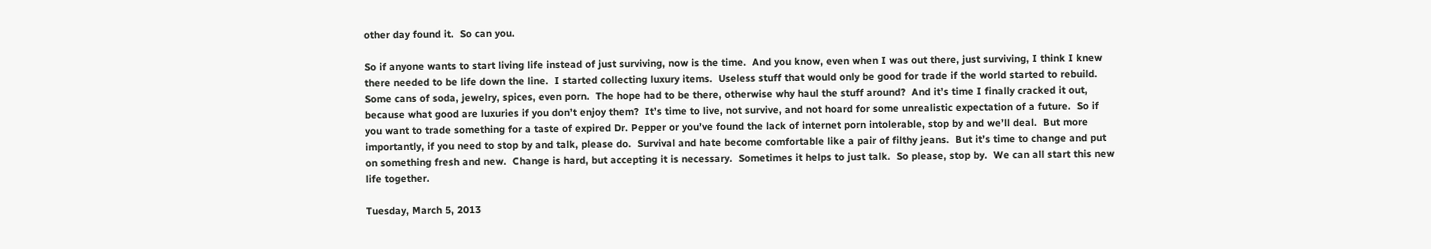other day found it.  So can you.

So if anyone wants to start living life instead of just surviving, now is the time.  And you know, even when I was out there, just surviving, I think I knew there needed to be life down the line.  I started collecting luxury items.  Useless stuff that would only be good for trade if the world started to rebuild.  Some cans of soda, jewelry, spices, even porn.  The hope had to be there, otherwise why haul the stuff around?  And it’s time I finally cracked it out, because what good are luxuries if you don’t enjoy them?  It’s time to live, not survive, and not hoard for some unrealistic expectation of a future.  So if you want to trade something for a taste of expired Dr. Pepper or you’ve found the lack of internet porn intolerable, stop by and we’ll deal.  But more importantly, if you need to stop by and talk, please do.  Survival and hate become comfortable like a pair of filthy jeans.  But it’s time to change and put on something fresh and new.  Change is hard, but accepting it is necessary.  Sometimes it helps to just talk.  So please, stop by.  We can all start this new life together.

Tuesday, March 5, 2013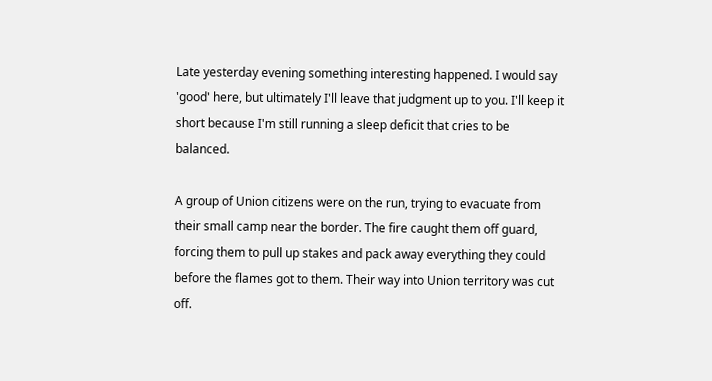Late yesterday evening something interesting happened. I would say 'good' here, but ultimately I'll leave that judgment up to you. I'll keep it short because I'm still running a sleep deficit that cries to be balanced.

A group of Union citizens were on the run, trying to evacuate from their small camp near the border. The fire caught them off guard, forcing them to pull up stakes and pack away everything they could before the flames got to them. Their way into Union territory was cut off.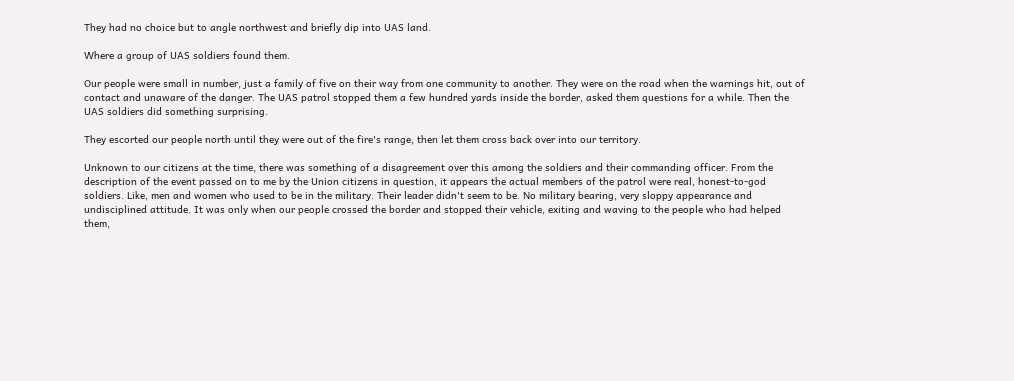They had no choice but to angle northwest and briefly dip into UAS land.

Where a group of UAS soldiers found them.

Our people were small in number, just a family of five on their way from one community to another. They were on the road when the warnings hit, out of contact and unaware of the danger. The UAS patrol stopped them a few hundred yards inside the border, asked them questions for a while. Then the UAS soldiers did something surprising.

They escorted our people north until they were out of the fire's range, then let them cross back over into our territory.

Unknown to our citizens at the time, there was something of a disagreement over this among the soldiers and their commanding officer. From the description of the event passed on to me by the Union citizens in question, it appears the actual members of the patrol were real, honest-to-god soldiers. Like, men and women who used to be in the military. Their leader didn't seem to be. No military bearing, very sloppy appearance and undisciplined attitude. It was only when our people crossed the border and stopped their vehicle, exiting and waving to the people who had helped them,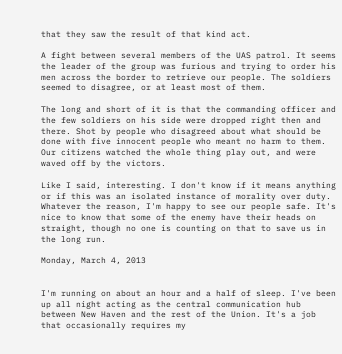that they saw the result of that kind act.

A fight between several members of the UAS patrol. It seems the leader of the group was furious and trying to order his men across the border to retrieve our people. The soldiers seemed to disagree, or at least most of them.

The long and short of it is that the commanding officer and the few soldiers on his side were dropped right then and there. Shot by people who disagreed about what should be done with five innocent people who meant no harm to them. Our citizens watched the whole thing play out, and were waved off by the victors.

Like I said, interesting. I don't know if it means anything or if this was an isolated instance of morality over duty. Whatever the reason, I'm happy to see our people safe. It's nice to know that some of the enemy have their heads on straight, though no one is counting on that to save us in the long run.

Monday, March 4, 2013


I'm running on about an hour and a half of sleep. I've been up all night acting as the central communication hub between New Haven and the rest of the Union. It's a job that occasionally requires my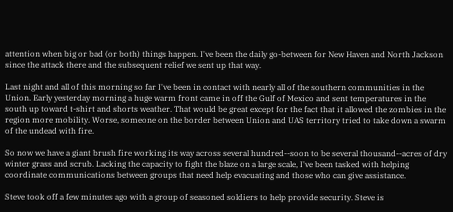attention when big or bad (or both) things happen. I've been the daily go-between for New Haven and North Jackson since the attack there and the subsequent relief we sent up that way.

Last night and all of this morning so far I've been in contact with nearly all of the southern communities in the Union. Early yesterday morning a huge warm front came in off the Gulf of Mexico and sent temperatures in the south up toward t-shirt and shorts weather. That would be great except for the fact that it allowed the zombies in the region more mobility. Worse, someone on the border between Union and UAS territory tried to take down a swarm of the undead with fire.

So now we have a giant brush fire working its way across several hundred--soon to be several thousand--acres of dry winter grass and scrub. Lacking the capacity to fight the blaze on a large scale, I've been tasked with helping coordinate communications between groups that need help evacuating and those who can give assistance.

Steve took off a few minutes ago with a group of seasoned soldiers to help provide security. Steve is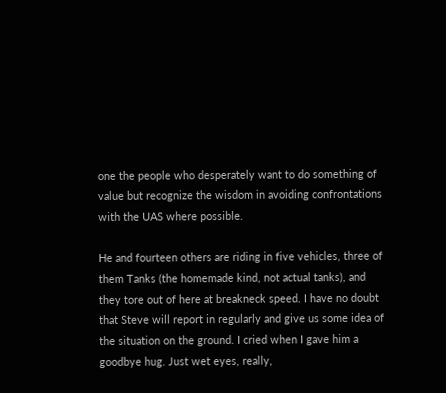one the people who desperately want to do something of value but recognize the wisdom in avoiding confrontations with the UAS where possible.

He and fourteen others are riding in five vehicles, three of them Tanks (the homemade kind, not actual tanks), and they tore out of here at breakneck speed. I have no doubt that Steve will report in regularly and give us some idea of the situation on the ground. I cried when I gave him a goodbye hug. Just wet eyes, really,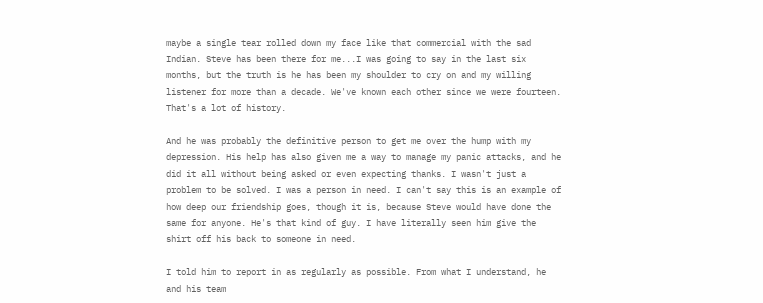maybe a single tear rolled down my face like that commercial with the sad Indian. Steve has been there for me...I was going to say in the last six months, but the truth is he has been my shoulder to cry on and my willing listener for more than a decade. We've known each other since we were fourteen. That's a lot of history.

And he was probably the definitive person to get me over the hump with my depression. His help has also given me a way to manage my panic attacks, and he did it all without being asked or even expecting thanks. I wasn't just a problem to be solved. I was a person in need. I can't say this is an example of how deep our friendship goes, though it is, because Steve would have done the same for anyone. He's that kind of guy. I have literally seen him give the shirt off his back to someone in need.

I told him to report in as regularly as possible. From what I understand, he and his team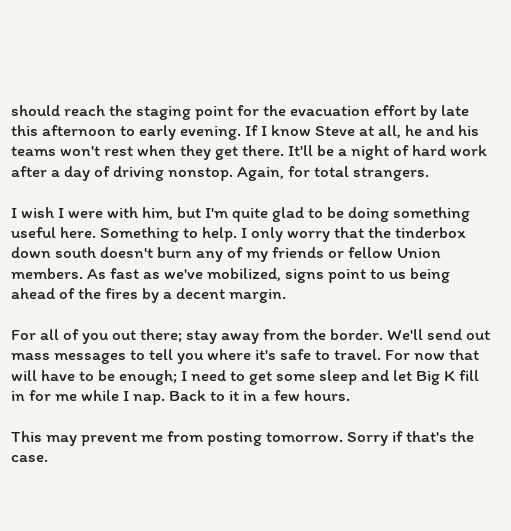should reach the staging point for the evacuation effort by late this afternoon to early evening. If I know Steve at all, he and his teams won't rest when they get there. It'll be a night of hard work after a day of driving nonstop. Again, for total strangers.

I wish I were with him, but I'm quite glad to be doing something useful here. Something to help. I only worry that the tinderbox down south doesn't burn any of my friends or fellow Union members. As fast as we've mobilized, signs point to us being ahead of the fires by a decent margin.

For all of you out there; stay away from the border. We'll send out mass messages to tell you where it's safe to travel. For now that will have to be enough; I need to get some sleep and let Big K fill in for me while I nap. Back to it in a few hours.

This may prevent me from posting tomorrow. Sorry if that's the case.